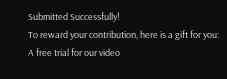Submitted Successfully!
To reward your contribution, here is a gift for you: A free trial for our video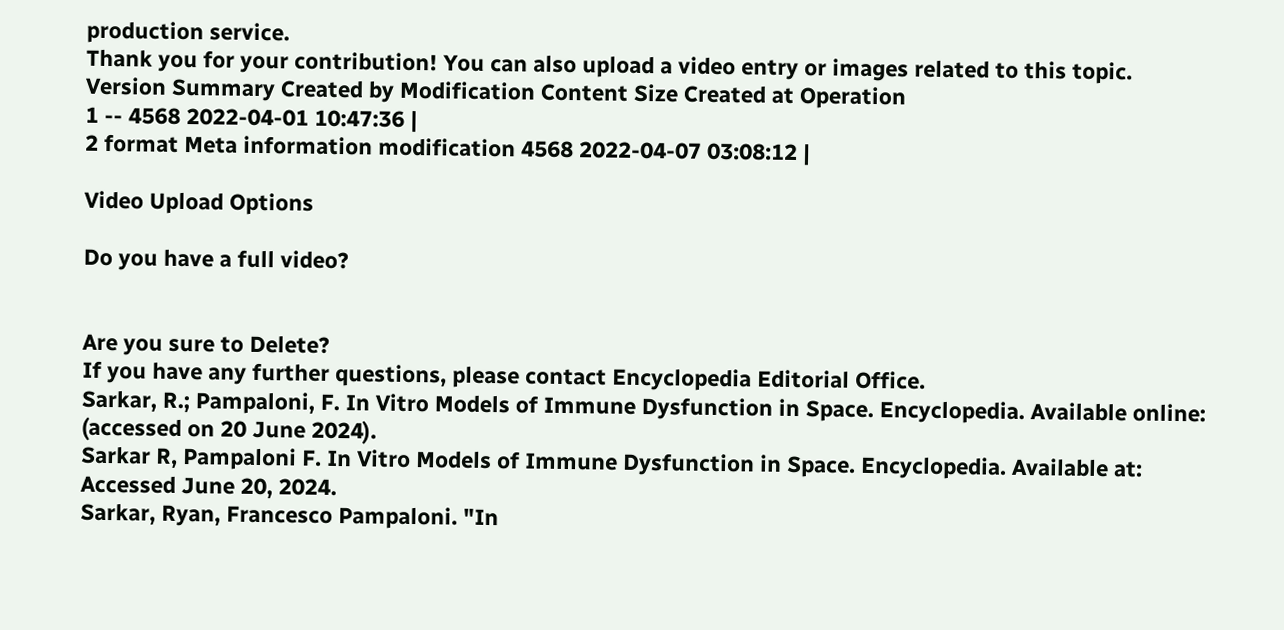production service.
Thank you for your contribution! You can also upload a video entry or images related to this topic.
Version Summary Created by Modification Content Size Created at Operation
1 -- 4568 2022-04-01 10:47:36 |
2 format Meta information modification 4568 2022-04-07 03:08:12 |

Video Upload Options

Do you have a full video?


Are you sure to Delete?
If you have any further questions, please contact Encyclopedia Editorial Office.
Sarkar, R.; Pampaloni, F. In Vitro Models of Immune Dysfunction in Space. Encyclopedia. Available online: (accessed on 20 June 2024).
Sarkar R, Pampaloni F. In Vitro Models of Immune Dysfunction in Space. Encyclopedia. Available at: Accessed June 20, 2024.
Sarkar, Ryan, Francesco Pampaloni. "In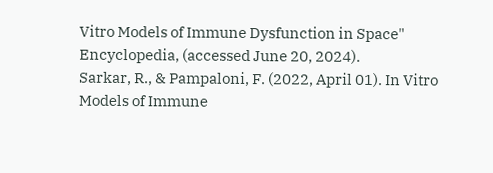Vitro Models of Immune Dysfunction in Space" Encyclopedia, (accessed June 20, 2024).
Sarkar, R., & Pampaloni, F. (2022, April 01). In Vitro Models of Immune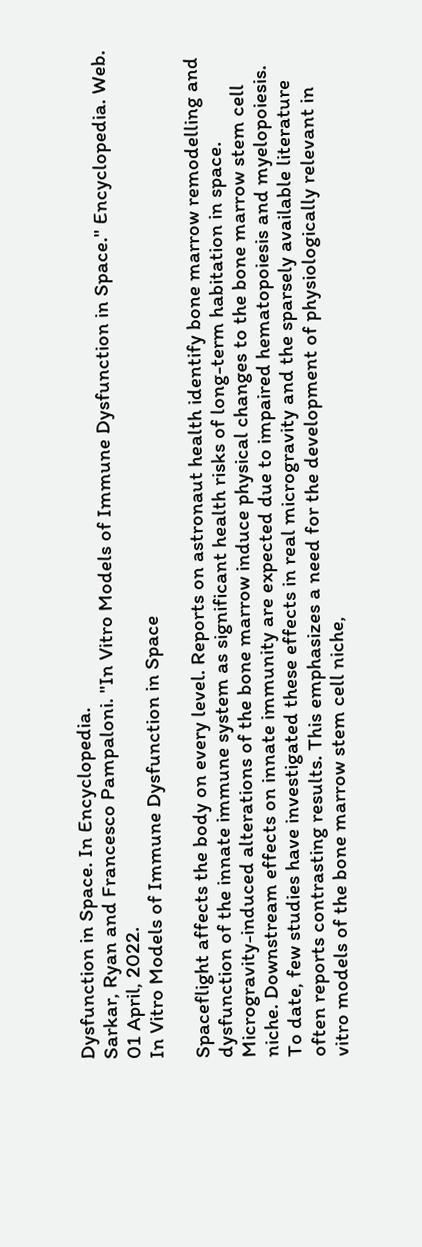Dysfunction in Space. In Encyclopedia.
Sarkar, Ryan and Francesco Pampaloni. "In Vitro Models of Immune Dysfunction in Space." Encyclopedia. Web. 01 April, 2022.
In Vitro Models of Immune Dysfunction in Space

Spaceflight affects the body on every level. Reports on astronaut health identify bone marrow remodelling and dysfunction of the innate immune system as significant health risks of long-term habitation in space. Microgravity-induced alterations of the bone marrow induce physical changes to the bone marrow stem cell niche. Downstream effects on innate immunity are expected due to impaired hematopoiesis and myelopoiesis. To date, few studies have investigated these effects in real microgravity and the sparsely available literature often reports contrasting results. This emphasizes a need for the development of physiologically relevant in vitro models of the bone marrow stem cell niche,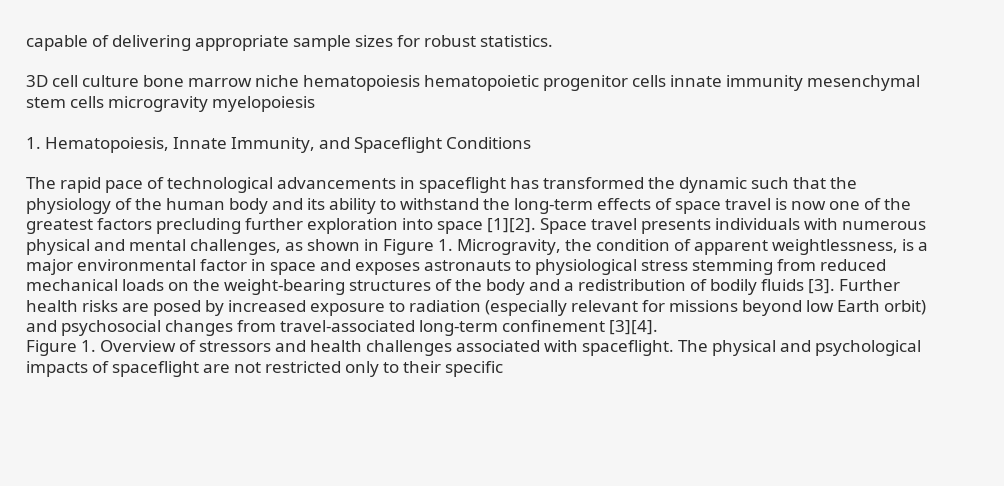capable of delivering appropriate sample sizes for robust statistics.

3D cell culture bone marrow niche hematopoiesis hematopoietic progenitor cells innate immunity mesenchymal stem cells microgravity myelopoiesis

1. Hematopoiesis, Innate Immunity, and Spaceflight Conditions

The rapid pace of technological advancements in spaceflight has transformed the dynamic such that the physiology of the human body and its ability to withstand the long-term effects of space travel is now one of the greatest factors precluding further exploration into space [1][2]. Space travel presents individuals with numerous physical and mental challenges, as shown in Figure 1. Microgravity, the condition of apparent weightlessness, is a major environmental factor in space and exposes astronauts to physiological stress stemming from reduced mechanical loads on the weight-bearing structures of the body and a redistribution of bodily fluids [3]. Further health risks are posed by increased exposure to radiation (especially relevant for missions beyond low Earth orbit) and psychosocial changes from travel-associated long-term confinement [3][4].
Figure 1. Overview of stressors and health challenges associated with spaceflight. The physical and psychological impacts of spaceflight are not restricted only to their specific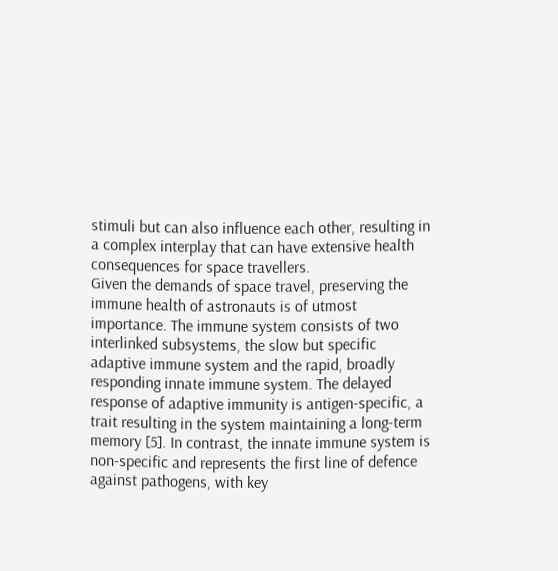stimuli but can also influence each other, resulting in a complex interplay that can have extensive health consequences for space travellers.
Given the demands of space travel, preserving the immune health of astronauts is of utmost importance. The immune system consists of two interlinked subsystems, the slow but specific adaptive immune system and the rapid, broadly responding innate immune system. The delayed response of adaptive immunity is antigen-specific, a trait resulting in the system maintaining a long-term memory [5]. In contrast, the innate immune system is non-specific and represents the first line of defence against pathogens, with key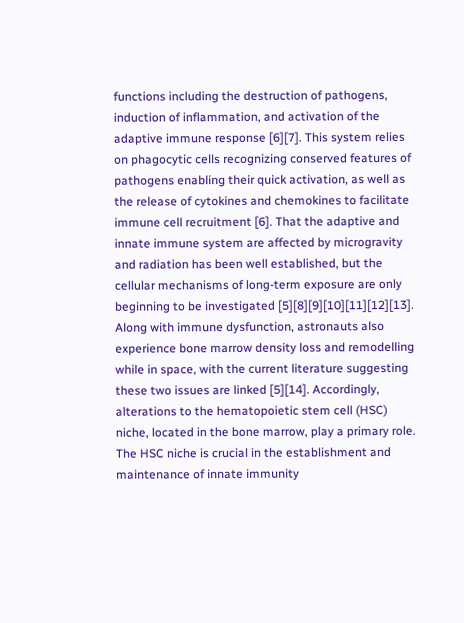functions including the destruction of pathogens, induction of inflammation, and activation of the adaptive immune response [6][7]. This system relies on phagocytic cells recognizing conserved features of pathogens enabling their quick activation, as well as the release of cytokines and chemokines to facilitate immune cell recruitment [6]. That the adaptive and innate immune system are affected by microgravity and radiation has been well established, but the cellular mechanisms of long-term exposure are only beginning to be investigated [5][8][9][10][11][12][13].
Along with immune dysfunction, astronauts also experience bone marrow density loss and remodelling while in space, with the current literature suggesting these two issues are linked [5][14]. Accordingly, alterations to the hematopoietic stem cell (HSC) niche, located in the bone marrow, play a primary role. The HSC niche is crucial in the establishment and maintenance of innate immunity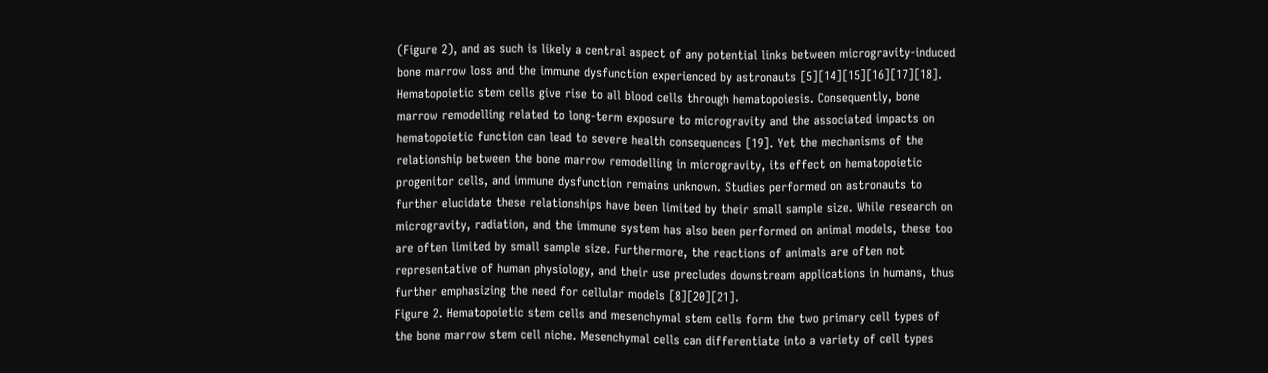(Figure 2), and as such is likely a central aspect of any potential links between microgravity-induced bone marrow loss and the immune dysfunction experienced by astronauts [5][14][15][16][17][18]. Hematopoietic stem cells give rise to all blood cells through hematopoiesis. Consequently, bone marrow remodelling related to long-term exposure to microgravity and the associated impacts on hematopoietic function can lead to severe health consequences [19]. Yet the mechanisms of the relationship between the bone marrow remodelling in microgravity, its effect on hematopoietic progenitor cells, and immune dysfunction remains unknown. Studies performed on astronauts to further elucidate these relationships have been limited by their small sample size. While research on microgravity, radiation, and the immune system has also been performed on animal models, these too are often limited by small sample size. Furthermore, the reactions of animals are often not representative of human physiology, and their use precludes downstream applications in humans, thus further emphasizing the need for cellular models [8][20][21].
Figure 2. Hematopoietic stem cells and mesenchymal stem cells form the two primary cell types of the bone marrow stem cell niche. Mesenchymal cells can differentiate into a variety of cell types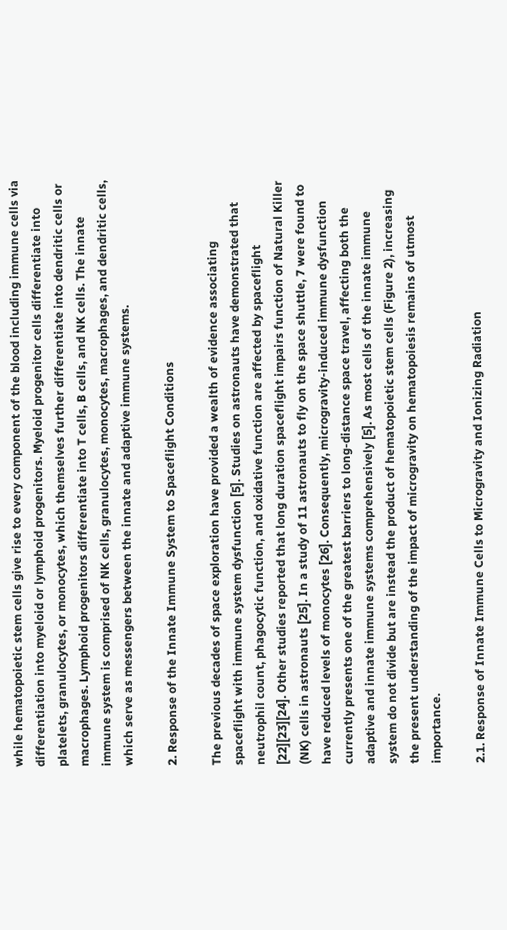while hematopoietic stem cells give rise to every component of the blood including immune cells via differentiation into myeloid or lymphoid progenitors. Myeloid progenitor cells differentiate into platelets, granulocytes, or monocytes, which themselves further differentiate into dendritic cells or macrophages. Lymphoid progenitors differentiate into T cells, B cells, and NK cells. The innate immune system is comprised of NK cells, granulocytes, monocytes, macrophages, and dendritic cells, which serve as messengers between the innate and adaptive immune systems.

2. Response of the Innate Immune System to Spaceflight Conditions

The previous decades of space exploration have provided a wealth of evidence associating spaceflight with immune system dysfunction [5]. Studies on astronauts have demonstrated that neutrophil count, phagocytic function, and oxidative function are affected by spaceflight [22][23][24]. Other studies reported that long duration spaceflight impairs function of Natural Killer (NK) cells in astronauts [25]. In a study of 11 astronauts to fly on the space shuttle, 7 were found to have reduced levels of monocytes [26]. Consequently, microgravity-induced immune dysfunction currently presents one of the greatest barriers to long-distance space travel, affecting both the adaptive and innate immune systems comprehensively [5]. As most cells of the innate immune system do not divide but are instead the product of hematopoietic stem cells (Figure 2), increasing the present understanding of the impact of microgravity on hematopoiesis remains of utmost importance.

2.1. Response of Innate Immune Cells to Microgravity and Ionizing Radiation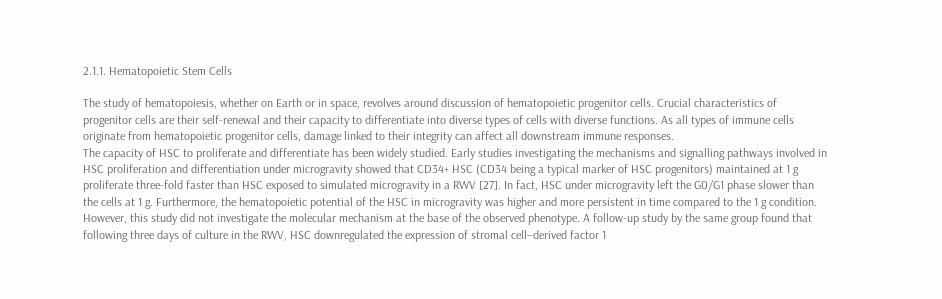2.1.1. Hematopoietic Stem Cells

The study of hematopoiesis, whether on Earth or in space, revolves around discussion of hematopoietic progenitor cells. Crucial characteristics of progenitor cells are their self-renewal and their capacity to differentiate into diverse types of cells with diverse functions. As all types of immune cells originate from hematopoietic progenitor cells, damage linked to their integrity can affect all downstream immune responses.
The capacity of HSC to proliferate and differentiate has been widely studied. Early studies investigating the mechanisms and signalling pathways involved in HSC proliferation and differentiation under microgravity showed that CD34+ HSC (CD34 being a typical marker of HSC progenitors) maintained at 1 g proliferate three-fold faster than HSC exposed to simulated microgravity in a RWV [27]. In fact, HSC under microgravity left the G0/G1 phase slower than the cells at 1 g. Furthermore, the hematopoietic potential of the HSC in microgravity was higher and more persistent in time compared to the 1 g condition. However, this study did not investigate the molecular mechanism at the base of the observed phenotype. A follow-up study by the same group found that following three days of culture in the RWV, HSC downregulated the expression of stromal cell–derived factor 1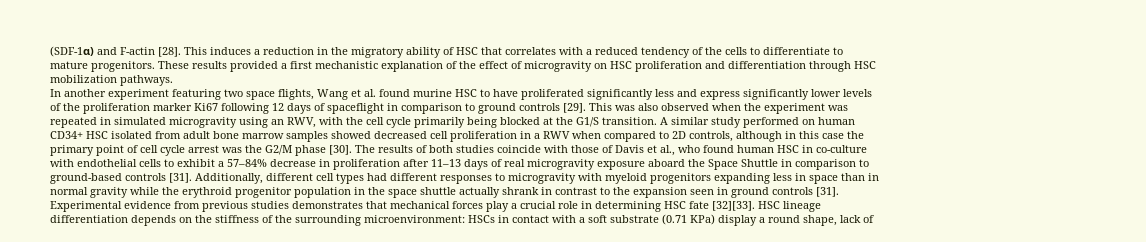(SDF-1α) and F-actin [28]. This induces a reduction in the migratory ability of HSC that correlates with a reduced tendency of the cells to differentiate to mature progenitors. These results provided a first mechanistic explanation of the effect of microgravity on HSC proliferation and differentiation through HSC mobilization pathways.
In another experiment featuring two space flights, Wang et al. found murine HSC to have proliferated significantly less and express significantly lower levels of the proliferation marker Ki67 following 12 days of spaceflight in comparison to ground controls [29]. This was also observed when the experiment was repeated in simulated microgravity using an RWV, with the cell cycle primarily being blocked at the G1/S transition. A similar study performed on human CD34+ HSC isolated from adult bone marrow samples showed decreased cell proliferation in a RWV when compared to 2D controls, although in this case the primary point of cell cycle arrest was the G2/M phase [30]. The results of both studies coincide with those of Davis et al., who found human HSC in co-culture with endothelial cells to exhibit a 57–84% decrease in proliferation after 11–13 days of real microgravity exposure aboard the Space Shuttle in comparison to ground-based controls [31]. Additionally, different cell types had different responses to microgravity with myeloid progenitors expanding less in space than in normal gravity while the erythroid progenitor population in the space shuttle actually shrank in contrast to the expansion seen in ground controls [31].
Experimental evidence from previous studies demonstrates that mechanical forces play a crucial role in determining HSC fate [32][33]. HSC lineage differentiation depends on the stiffness of the surrounding microenvironment: HSCs in contact with a soft substrate (0.71 KPa) display a round shape, lack of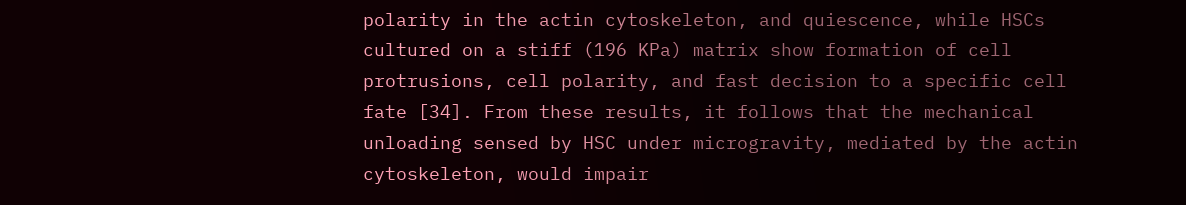polarity in the actin cytoskeleton, and quiescence, while HSCs cultured on a stiff (196 KPa) matrix show formation of cell protrusions, cell polarity, and fast decision to a specific cell fate [34]. From these results, it follows that the mechanical unloading sensed by HSC under microgravity, mediated by the actin cytoskeleton, would impair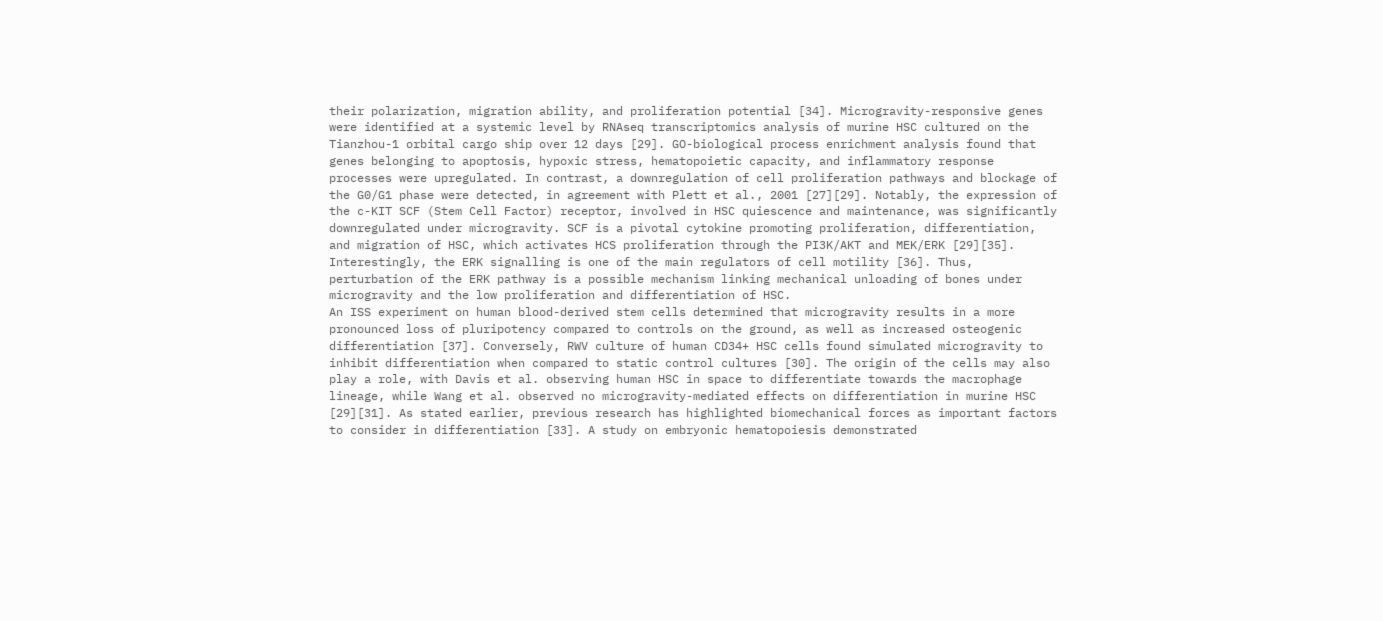their polarization, migration ability, and proliferation potential [34]. Microgravity-responsive genes were identified at a systemic level by RNAseq transcriptomics analysis of murine HSC cultured on the Tianzhou-1 orbital cargo ship over 12 days [29]. GO-biological process enrichment analysis found that genes belonging to apoptosis, hypoxic stress, hematopoietic capacity, and inflammatory response processes were upregulated. In contrast, a downregulation of cell proliferation pathways and blockage of the G0/G1 phase were detected, in agreement with Plett et al., 2001 [27][29]. Notably, the expression of the c-KIT SCF (Stem Cell Factor) receptor, involved in HSC quiescence and maintenance, was significantly downregulated under microgravity. SCF is a pivotal cytokine promoting proliferation, differentiation, and migration of HSC, which activates HCS proliferation through the PI3K/AKT and MEK/ERK [29][35]. Interestingly, the ERK signalling is one of the main regulators of cell motility [36]. Thus, perturbation of the ERK pathway is a possible mechanism linking mechanical unloading of bones under microgravity and the low proliferation and differentiation of HSC.
An ISS experiment on human blood-derived stem cells determined that microgravity results in a more pronounced loss of pluripotency compared to controls on the ground, as well as increased osteogenic differentiation [37]. Conversely, RWV culture of human CD34+ HSC cells found simulated microgravity to inhibit differentiation when compared to static control cultures [30]. The origin of the cells may also play a role, with Davis et al. observing human HSC in space to differentiate towards the macrophage lineage, while Wang et al. observed no microgravity-mediated effects on differentiation in murine HSC [29][31]. As stated earlier, previous research has highlighted biomechanical forces as important factors to consider in differentiation [33]. A study on embryonic hematopoiesis demonstrated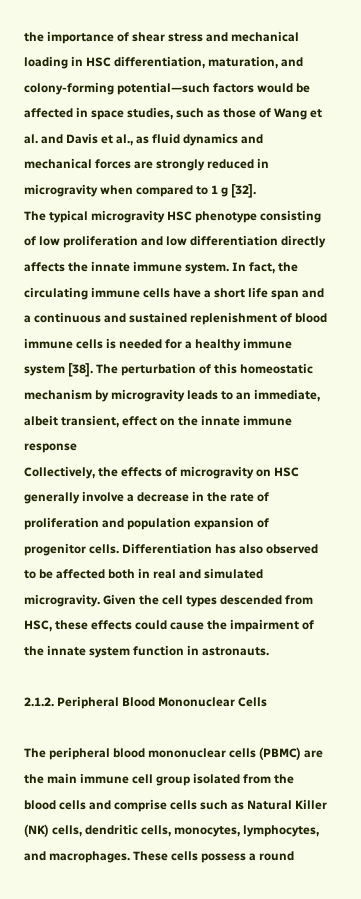the importance of shear stress and mechanical loading in HSC differentiation, maturation, and colony-forming potential—such factors would be affected in space studies, such as those of Wang et al. and Davis et al., as fluid dynamics and mechanical forces are strongly reduced in microgravity when compared to 1 g [32].
The typical microgravity HSC phenotype consisting of low proliferation and low differentiation directly affects the innate immune system. In fact, the circulating immune cells have a short life span and a continuous and sustained replenishment of blood immune cells is needed for a healthy immune system [38]. The perturbation of this homeostatic mechanism by microgravity leads to an immediate, albeit transient, effect on the innate immune response
Collectively, the effects of microgravity on HSC generally involve a decrease in the rate of proliferation and population expansion of progenitor cells. Differentiation has also observed to be affected both in real and simulated microgravity. Given the cell types descended from HSC, these effects could cause the impairment of the innate system function in astronauts.

2.1.2. Peripheral Blood Mononuclear Cells

The peripheral blood mononuclear cells (PBMC) are the main immune cell group isolated from the blood cells and comprise cells such as Natural Killer (NK) cells, dendritic cells, monocytes, lymphocytes, and macrophages. These cells possess a round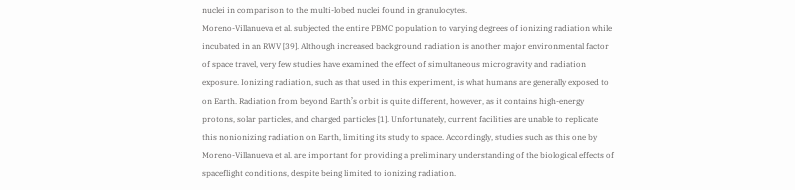nuclei in comparison to the multi-lobed nuclei found in granulocytes.
Moreno-Villanueva et al. subjected the entire PBMC population to varying degrees of ionizing radiation while incubated in an RWV [39]. Although increased background radiation is another major environmental factor of space travel, very few studies have examined the effect of simultaneous microgravity and radiation exposure. Ionizing radiation, such as that used in this experiment, is what humans are generally exposed to on Earth. Radiation from beyond Earth’s orbit is quite different, however, as it contains high-energy protons, solar particles, and charged particles [1]. Unfortunately, current facilities are unable to replicate this nonionizing radiation on Earth, limiting its study to space. Accordingly, studies such as this one by Moreno-Villanueva et al. are important for providing a preliminary understanding of the biological effects of spaceflight conditions, despite being limited to ionizing radiation.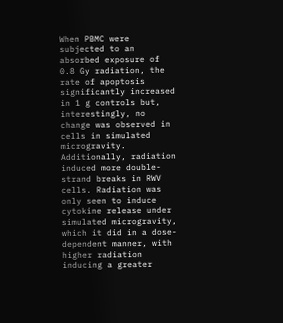When PBMC were subjected to an absorbed exposure of 0.8 Gy radiation, the rate of apoptosis significantly increased in 1 g controls but, interestingly, no change was observed in cells in simulated microgravity. Additionally, radiation induced more double-strand breaks in RWV cells. Radiation was only seen to induce cytokine release under simulated microgravity, which it did in a dose-dependent manner, with higher radiation inducing a greater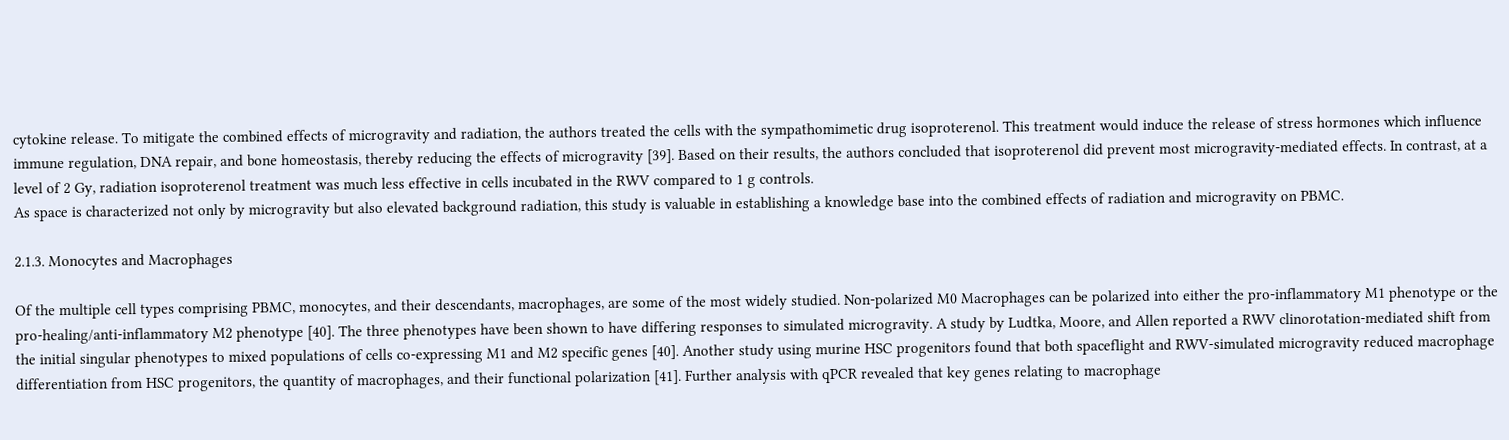cytokine release. To mitigate the combined effects of microgravity and radiation, the authors treated the cells with the sympathomimetic drug isoproterenol. This treatment would induce the release of stress hormones which influence immune regulation, DNA repair, and bone homeostasis, thereby reducing the effects of microgravity [39]. Based on their results, the authors concluded that isoproterenol did prevent most microgravity-mediated effects. In contrast, at a level of 2 Gy, radiation isoproterenol treatment was much less effective in cells incubated in the RWV compared to 1 g controls.
As space is characterized not only by microgravity but also elevated background radiation, this study is valuable in establishing a knowledge base into the combined effects of radiation and microgravity on PBMC.

2.1.3. Monocytes and Macrophages

Of the multiple cell types comprising PBMC, monocytes, and their descendants, macrophages, are some of the most widely studied. Non-polarized M0 Macrophages can be polarized into either the pro-inflammatory M1 phenotype or the pro-healing/anti-inflammatory M2 phenotype [40]. The three phenotypes have been shown to have differing responses to simulated microgravity. A study by Ludtka, Moore, and Allen reported a RWV clinorotation-mediated shift from the initial singular phenotypes to mixed populations of cells co-expressing M1 and M2 specific genes [40]. Another study using murine HSC progenitors found that both spaceflight and RWV-simulated microgravity reduced macrophage differentiation from HSC progenitors, the quantity of macrophages, and their functional polarization [41]. Further analysis with qPCR revealed that key genes relating to macrophage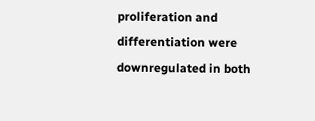proliferation and differentiation were downregulated in both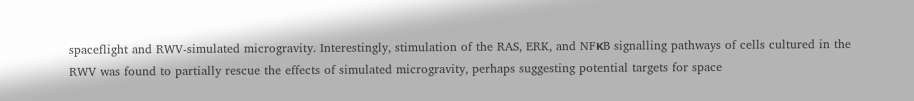spaceflight and RWV-simulated microgravity. Interestingly, stimulation of the RAS, ERK, and NFκB signalling pathways of cells cultured in the RWV was found to partially rescue the effects of simulated microgravity, perhaps suggesting potential targets for space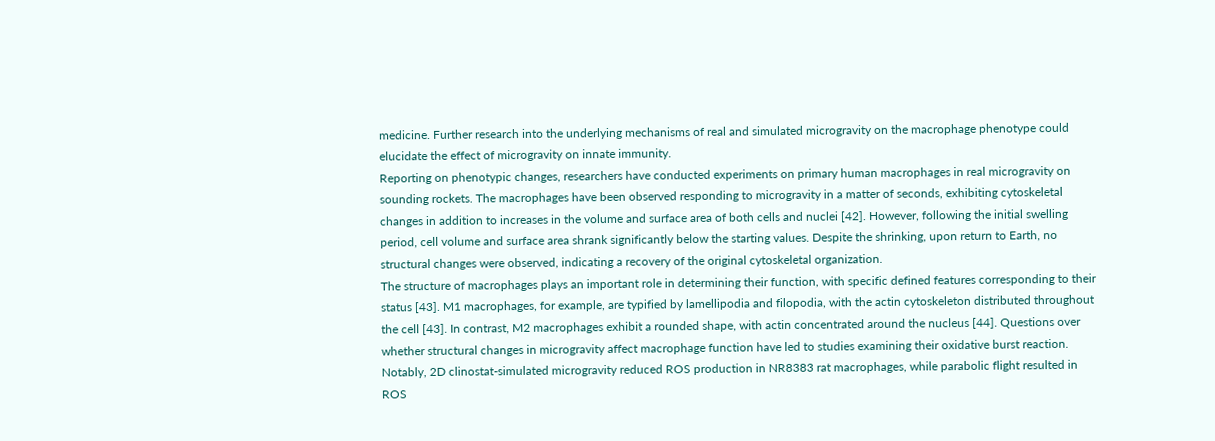medicine. Further research into the underlying mechanisms of real and simulated microgravity on the macrophage phenotype could elucidate the effect of microgravity on innate immunity.
Reporting on phenotypic changes, researchers have conducted experiments on primary human macrophages in real microgravity on sounding rockets. The macrophages have been observed responding to microgravity in a matter of seconds, exhibiting cytoskeletal changes in addition to increases in the volume and surface area of both cells and nuclei [42]. However, following the initial swelling period, cell volume and surface area shrank significantly below the starting values. Despite the shrinking, upon return to Earth, no structural changes were observed, indicating a recovery of the original cytoskeletal organization.
The structure of macrophages plays an important role in determining their function, with specific defined features corresponding to their status [43]. M1 macrophages, for example, are typified by lamellipodia and filopodia, with the actin cytoskeleton distributed throughout the cell [43]. In contrast, M2 macrophages exhibit a rounded shape, with actin concentrated around the nucleus [44]. Questions over whether structural changes in microgravity affect macrophage function have led to studies examining their oxidative burst reaction. Notably, 2D clinostat-simulated microgravity reduced ROS production in NR8383 rat macrophages, while parabolic flight resulted in ROS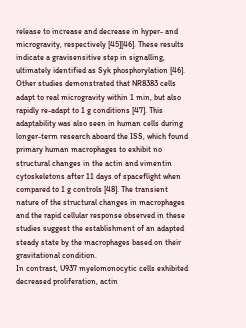release to increase and decrease in hyper- and microgravity, respectively [45][46]. These results indicate a gravisensitive step in signalling, ultimately identified as Syk phosphorylation [46]. Other studies demonstrated that NR8383 cells adapt to real microgravity within 1 min, but also rapidly re-adapt to 1 g conditions [47]. This adaptability was also seen in human cells during longer-term research aboard the ISS, which found primary human macrophages to exhibit no structural changes in the actin and vimentin cytoskeletons after 11 days of spaceflight when compared to 1 g controls [48]. The transient nature of the structural changes in macrophages and the rapid cellular response observed in these studies suggest the establishment of an adapted steady state by the macrophages based on their gravitational condition.
In contrast, U937 myelomonocytic cells exhibited decreased proliferation, actin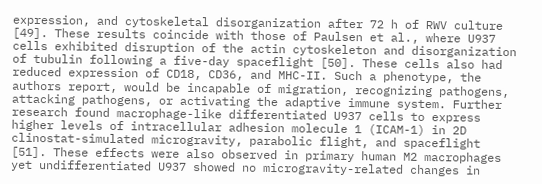expression, and cytoskeletal disorganization after 72 h of RWV culture [49]. These results coincide with those of Paulsen et al., where U937 cells exhibited disruption of the actin cytoskeleton and disorganization of tubulin following a five-day spaceflight [50]. These cells also had reduced expression of CD18, CD36, and MHC-II. Such a phenotype, the authors report, would be incapable of migration, recognizing pathogens, attacking pathogens, or activating the adaptive immune system. Further research found macrophage-like differentiated U937 cells to express higher levels of intracellular adhesion molecule 1 (ICAM-1) in 2D clinostat-simulated microgravity, parabolic flight, and spaceflight [51]. These effects were also observed in primary human M2 macrophages yet undifferentiated U937 showed no microgravity-related changes in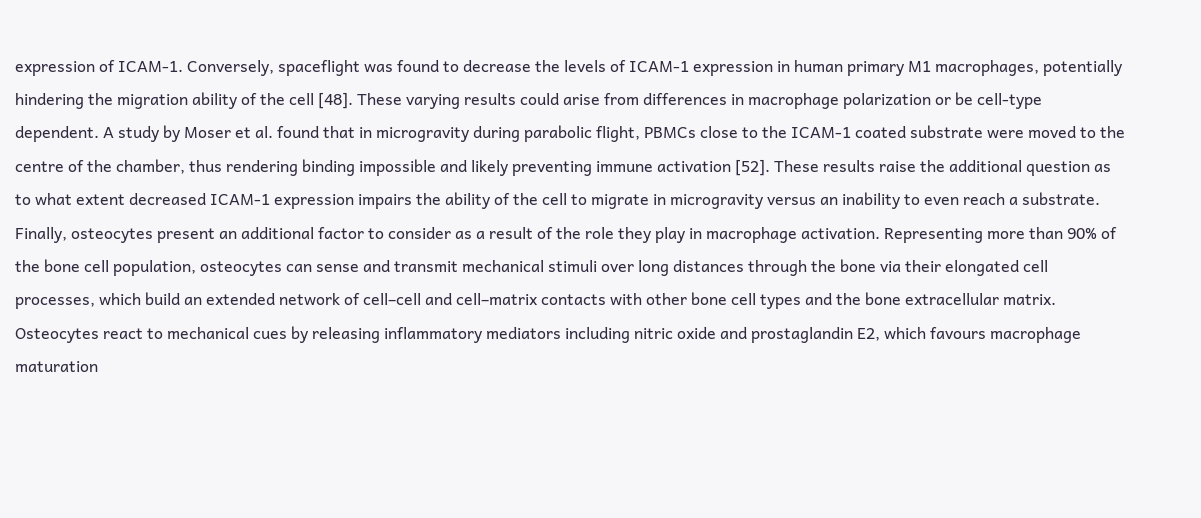expression of ICAM-1. Conversely, spaceflight was found to decrease the levels of ICAM-1 expression in human primary M1 macrophages, potentially hindering the migration ability of the cell [48]. These varying results could arise from differences in macrophage polarization or be cell-type dependent. A study by Moser et al. found that in microgravity during parabolic flight, PBMCs close to the ICAM-1 coated substrate were moved to the centre of the chamber, thus rendering binding impossible and likely preventing immune activation [52]. These results raise the additional question as to what extent decreased ICAM-1 expression impairs the ability of the cell to migrate in microgravity versus an inability to even reach a substrate.
Finally, osteocytes present an additional factor to consider as a result of the role they play in macrophage activation. Representing more than 90% of the bone cell population, osteocytes can sense and transmit mechanical stimuli over long distances through the bone via their elongated cell processes, which build an extended network of cell–cell and cell–matrix contacts with other bone cell types and the bone extracellular matrix. Osteocytes react to mechanical cues by releasing inflammatory mediators including nitric oxide and prostaglandin E2, which favours macrophage maturation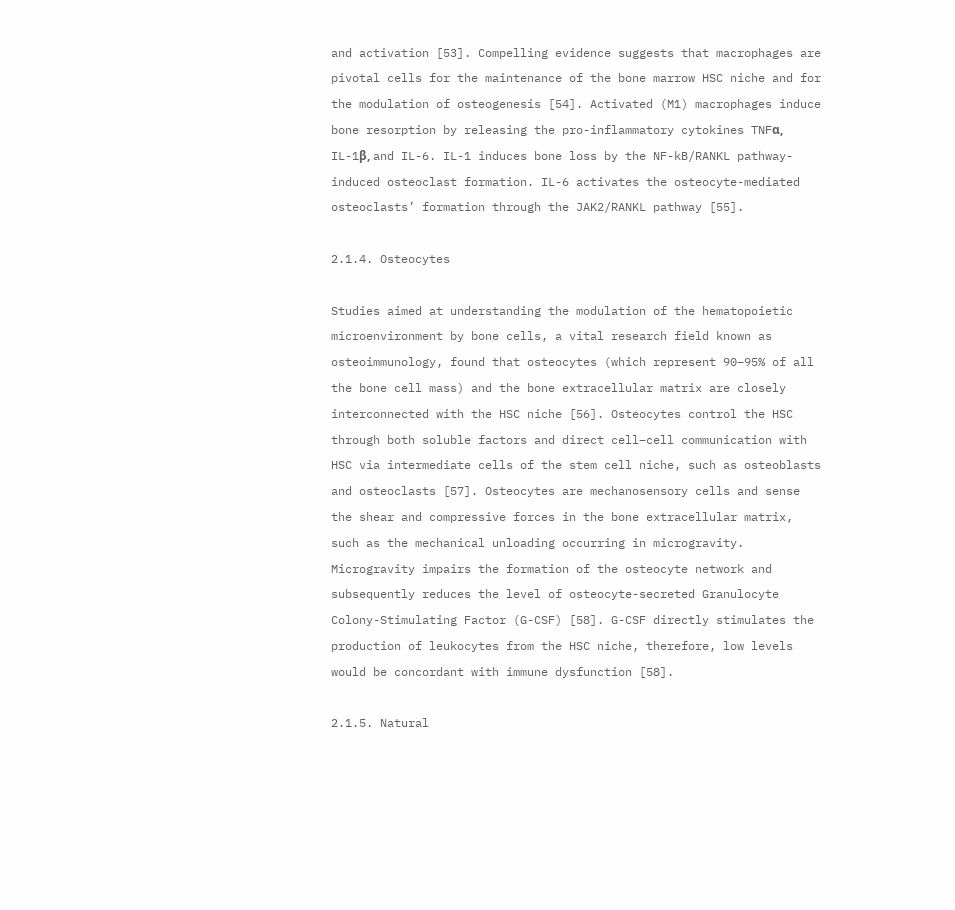and activation [53]. Compelling evidence suggests that macrophages are pivotal cells for the maintenance of the bone marrow HSC niche and for the modulation of osteogenesis [54]. Activated (M1) macrophages induce bone resorption by releasing the pro-inflammatory cytokines TNFα, IL-1β, and IL-6. IL-1 induces bone loss by the NF-kB/RANKL pathway-induced osteoclast formation. IL-6 activates the osteocyte-mediated osteoclasts’ formation through the JAK2/RANKL pathway [55].

2.1.4. Osteocytes

Studies aimed at understanding the modulation of the hematopoietic microenvironment by bone cells, a vital research field known as osteoimmunology, found that osteocytes (which represent 90–95% of all the bone cell mass) and the bone extracellular matrix are closely interconnected with the HSC niche [56]. Osteocytes control the HSC through both soluble factors and direct cell–cell communication with HSC via intermediate cells of the stem cell niche, such as osteoblasts and osteoclasts [57]. Osteocytes are mechanosensory cells and sense the shear and compressive forces in the bone extracellular matrix, such as the mechanical unloading occurring in microgravity. Microgravity impairs the formation of the osteocyte network and subsequently reduces the level of osteocyte-secreted Granulocyte Colony-Stimulating Factor (G-CSF) [58]. G-CSF directly stimulates the production of leukocytes from the HSC niche, therefore, low levels would be concordant with immune dysfunction [58].

2.1.5. Natural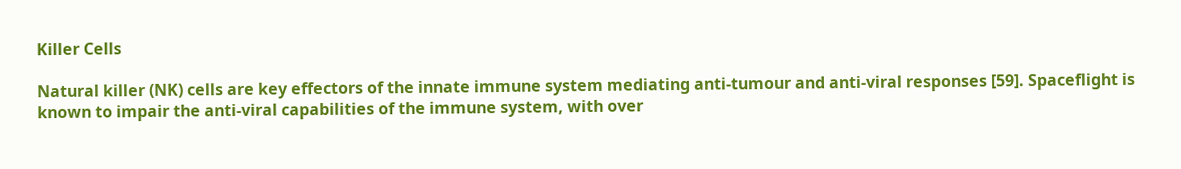Killer Cells

Natural killer (NK) cells are key effectors of the innate immune system mediating anti-tumour and anti-viral responses [59]. Spaceflight is known to impair the anti-viral capabilities of the immune system, with over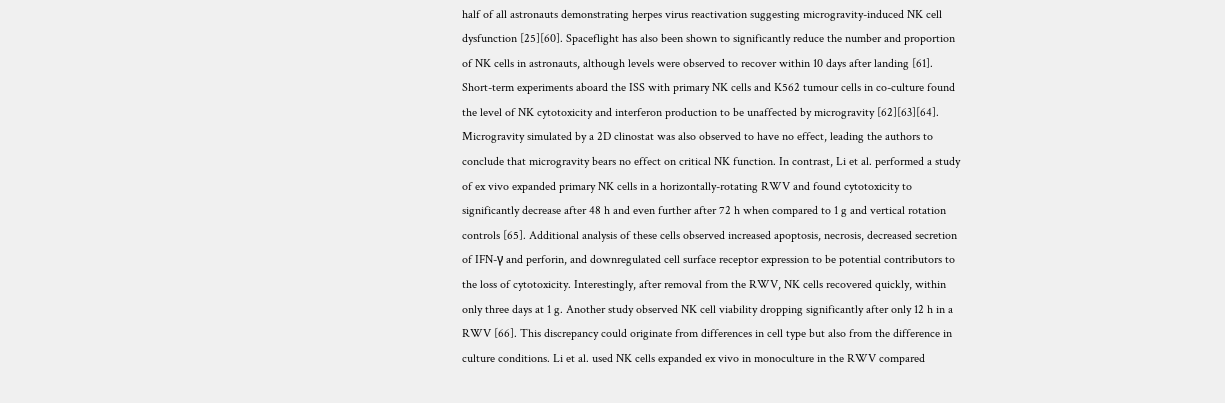half of all astronauts demonstrating herpes virus reactivation suggesting microgravity-induced NK cell dysfunction [25][60]. Spaceflight has also been shown to significantly reduce the number and proportion of NK cells in astronauts, although levels were observed to recover within 10 days after landing [61].
Short-term experiments aboard the ISS with primary NK cells and K562 tumour cells in co-culture found the level of NK cytotoxicity and interferon production to be unaffected by microgravity [62][63][64]. Microgravity simulated by a 2D clinostat was also observed to have no effect, leading the authors to conclude that microgravity bears no effect on critical NK function. In contrast, Li et al. performed a study of ex vivo expanded primary NK cells in a horizontally-rotating RWV and found cytotoxicity to significantly decrease after 48 h and even further after 72 h when compared to 1 g and vertical rotation controls [65]. Additional analysis of these cells observed increased apoptosis, necrosis, decreased secretion of IFN-γ and perforin, and downregulated cell surface receptor expression to be potential contributors to the loss of cytotoxicity. Interestingly, after removal from the RWV, NK cells recovered quickly, within only three days at 1 g. Another study observed NK cell viability dropping significantly after only 12 h in a RWV [66]. This discrepancy could originate from differences in cell type but also from the difference in culture conditions. Li et al. used NK cells expanded ex vivo in monoculture in the RWV compared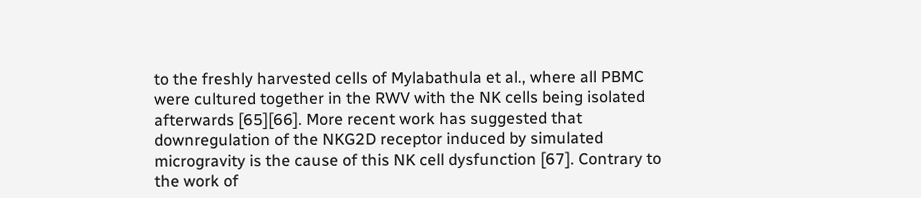to the freshly harvested cells of Mylabathula et al., where all PBMC were cultured together in the RWV with the NK cells being isolated afterwards [65][66]. More recent work has suggested that downregulation of the NKG2D receptor induced by simulated microgravity is the cause of this NK cell dysfunction [67]. Contrary to the work of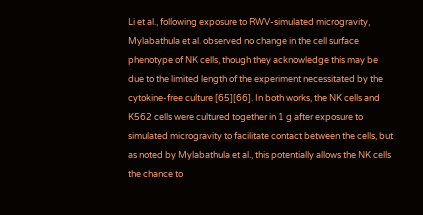Li et al., following exposure to RWV-simulated microgravity, Mylabathula et al. observed no change in the cell surface phenotype of NK cells, though they acknowledge this may be due to the limited length of the experiment necessitated by the cytokine-free culture [65][66]. In both works, the NK cells and K562 cells were cultured together in 1 g after exposure to simulated microgravity to facilitate contact between the cells, but as noted by Mylabathula et al., this potentially allows the NK cells the chance to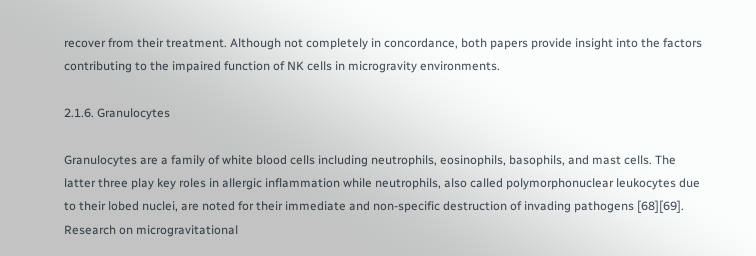recover from their treatment. Although not completely in concordance, both papers provide insight into the factors contributing to the impaired function of NK cells in microgravity environments.

2.1.6. Granulocytes

Granulocytes are a family of white blood cells including neutrophils, eosinophils, basophils, and mast cells. The latter three play key roles in allergic inflammation while neutrophils, also called polymorphonuclear leukocytes due to their lobed nuclei, are noted for their immediate and non-specific destruction of invading pathogens [68][69]. Research on microgravitational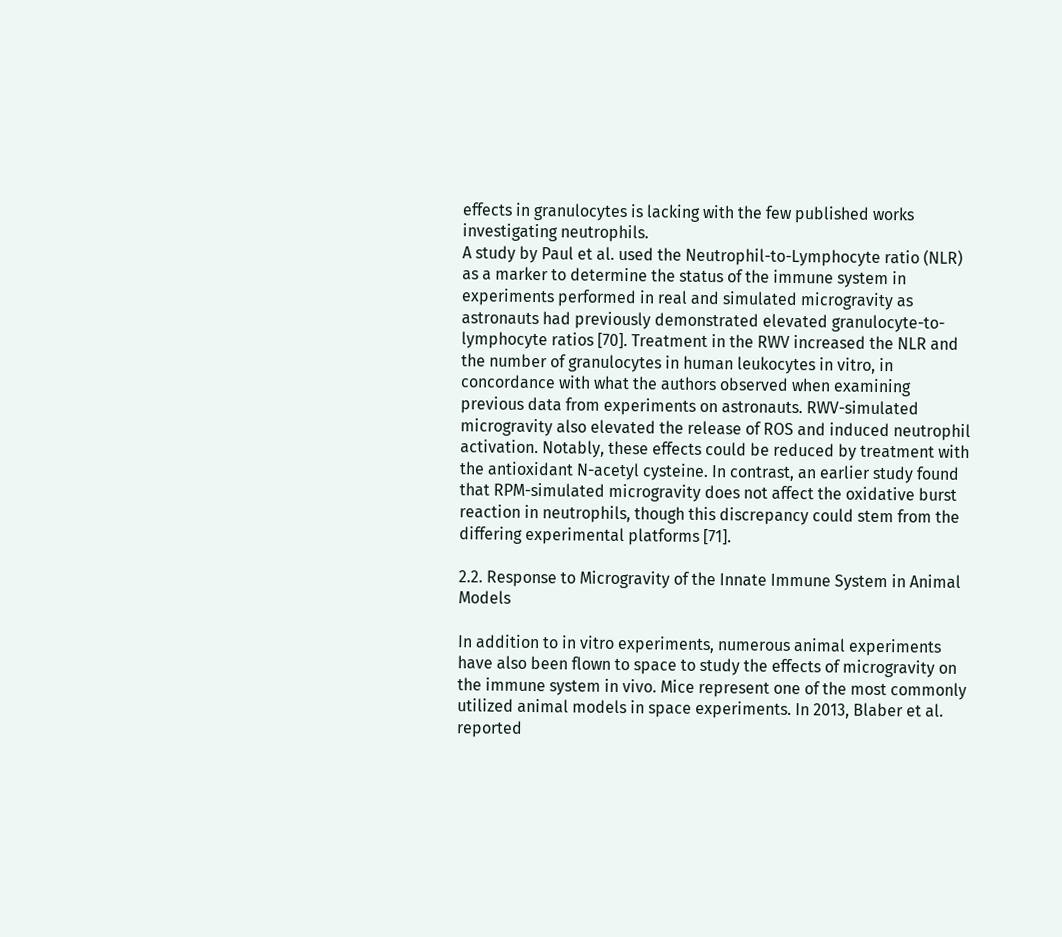effects in granulocytes is lacking with the few published works investigating neutrophils.
A study by Paul et al. used the Neutrophil-to-Lymphocyte ratio (NLR) as a marker to determine the status of the immune system in experiments performed in real and simulated microgravity as astronauts had previously demonstrated elevated granulocyte-to-lymphocyte ratios [70]. Treatment in the RWV increased the NLR and the number of granulocytes in human leukocytes in vitro, in concordance with what the authors observed when examining previous data from experiments on astronauts. RWV-simulated microgravity also elevated the release of ROS and induced neutrophil activation. Notably, these effects could be reduced by treatment with the antioxidant N-acetyl cysteine. In contrast, an earlier study found that RPM-simulated microgravity does not affect the oxidative burst reaction in neutrophils, though this discrepancy could stem from the differing experimental platforms [71].

2.2. Response to Microgravity of the Innate Immune System in Animal Models

In addition to in vitro experiments, numerous animal experiments have also been flown to space to study the effects of microgravity on the immune system in vivo. Mice represent one of the most commonly utilized animal models in space experiments. In 2013, Blaber et al. reported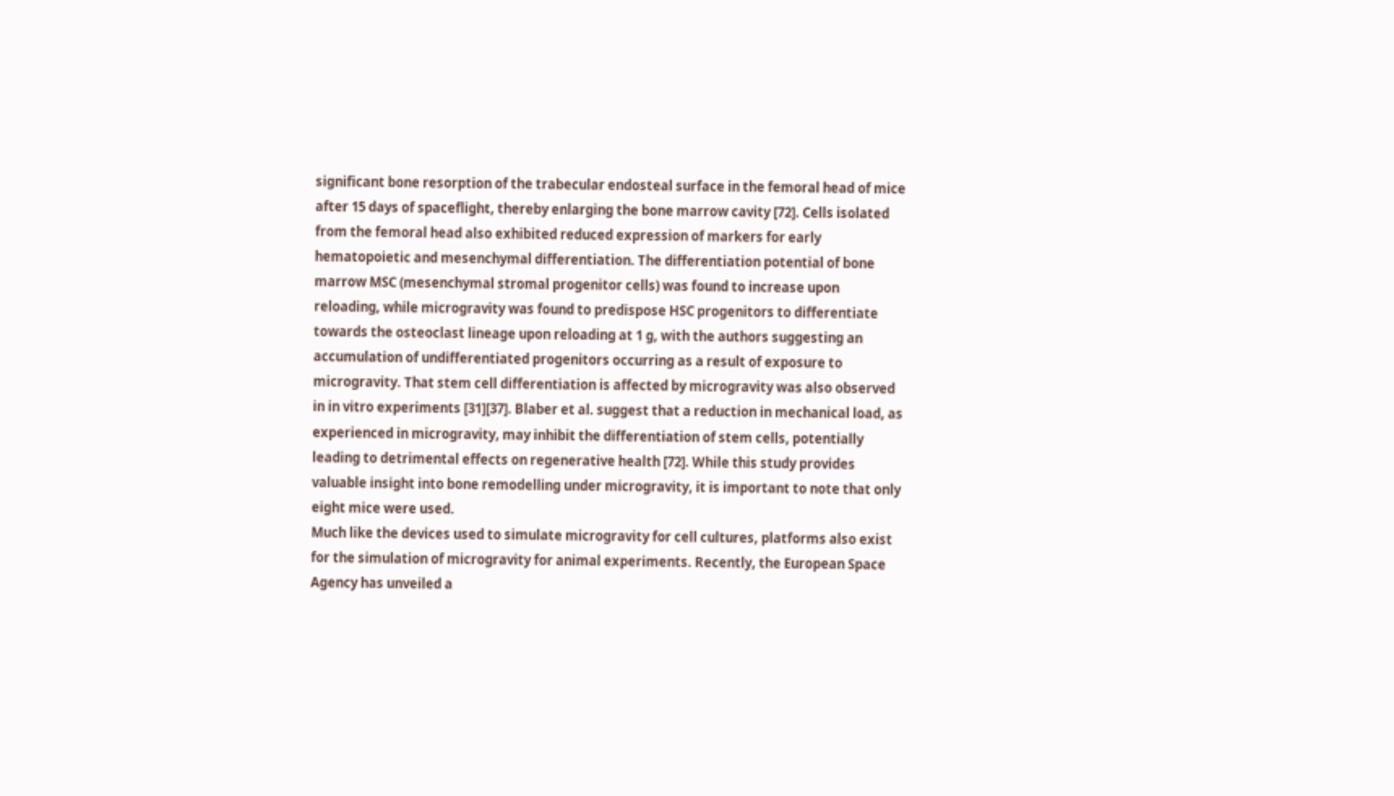significant bone resorption of the trabecular endosteal surface in the femoral head of mice after 15 days of spaceflight, thereby enlarging the bone marrow cavity [72]. Cells isolated from the femoral head also exhibited reduced expression of markers for early hematopoietic and mesenchymal differentiation. The differentiation potential of bone marrow MSC (mesenchymal stromal progenitor cells) was found to increase upon reloading, while microgravity was found to predispose HSC progenitors to differentiate towards the osteoclast lineage upon reloading at 1 g, with the authors suggesting an accumulation of undifferentiated progenitors occurring as a result of exposure to microgravity. That stem cell differentiation is affected by microgravity was also observed in in vitro experiments [31][37]. Blaber et al. suggest that a reduction in mechanical load, as experienced in microgravity, may inhibit the differentiation of stem cells, potentially leading to detrimental effects on regenerative health [72]. While this study provides valuable insight into bone remodelling under microgravity, it is important to note that only eight mice were used.
Much like the devices used to simulate microgravity for cell cultures, platforms also exist for the simulation of microgravity for animal experiments. Recently, the European Space Agency has unveiled a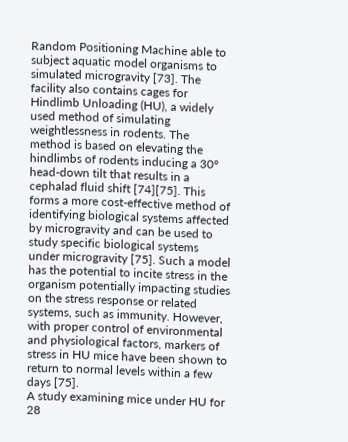Random Positioning Machine able to subject aquatic model organisms to simulated microgravity [73]. The facility also contains cages for Hindlimb Unloading (HU), a widely used method of simulating weightlessness in rodents. The method is based on elevating the hindlimbs of rodents inducing a 30° head-down tilt that results in a cephalad fluid shift [74][75]. This forms a more cost-effective method of identifying biological systems affected by microgravity and can be used to study specific biological systems under microgravity [75]. Such a model has the potential to incite stress in the organism potentially impacting studies on the stress response or related systems, such as immunity. However, with proper control of environmental and physiological factors, markers of stress in HU mice have been shown to return to normal levels within a few days [75].
A study examining mice under HU for 28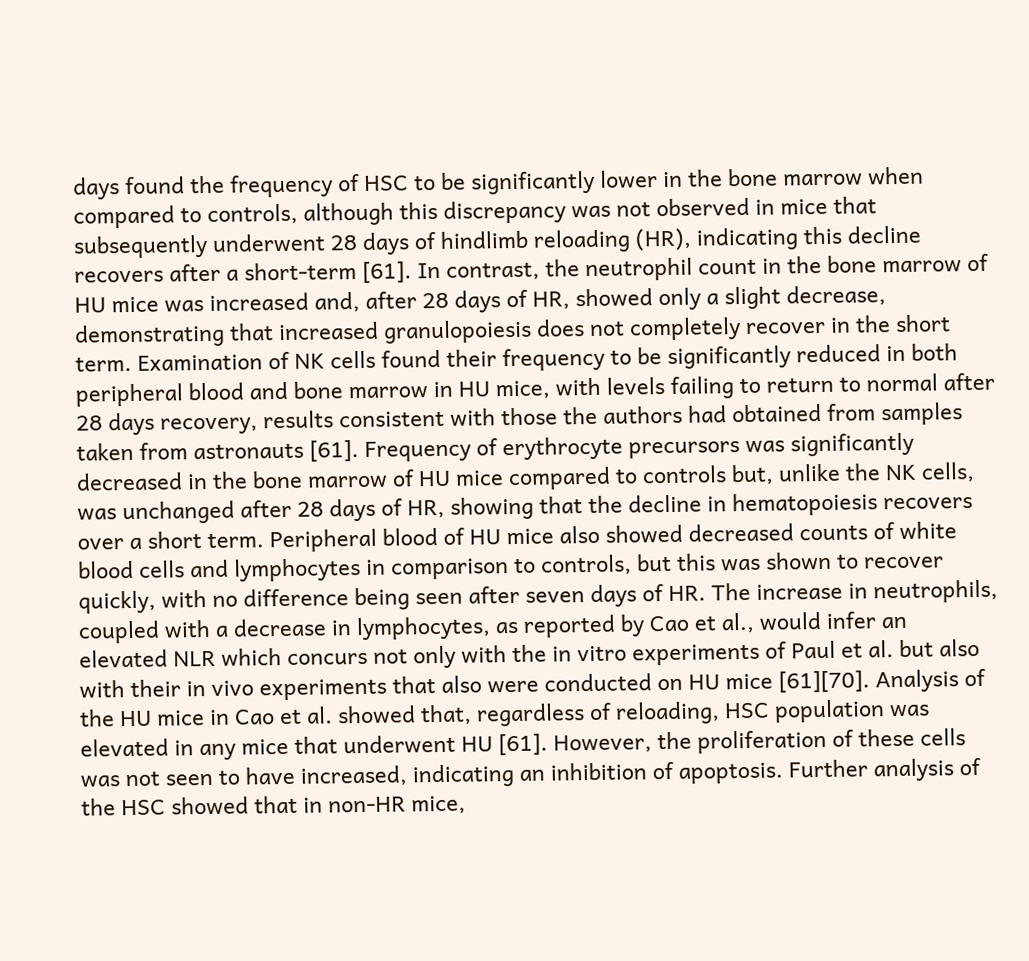days found the frequency of HSC to be significantly lower in the bone marrow when compared to controls, although this discrepancy was not observed in mice that subsequently underwent 28 days of hindlimb reloading (HR), indicating this decline recovers after a short-term [61]. In contrast, the neutrophil count in the bone marrow of HU mice was increased and, after 28 days of HR, showed only a slight decrease, demonstrating that increased granulopoiesis does not completely recover in the short term. Examination of NK cells found their frequency to be significantly reduced in both peripheral blood and bone marrow in HU mice, with levels failing to return to normal after 28 days recovery, results consistent with those the authors had obtained from samples taken from astronauts [61]. Frequency of erythrocyte precursors was significantly decreased in the bone marrow of HU mice compared to controls but, unlike the NK cells, was unchanged after 28 days of HR, showing that the decline in hematopoiesis recovers over a short term. Peripheral blood of HU mice also showed decreased counts of white blood cells and lymphocytes in comparison to controls, but this was shown to recover quickly, with no difference being seen after seven days of HR. The increase in neutrophils, coupled with a decrease in lymphocytes, as reported by Cao et al., would infer an elevated NLR which concurs not only with the in vitro experiments of Paul et al. but also with their in vivo experiments that also were conducted on HU mice [61][70]. Analysis of the HU mice in Cao et al. showed that, regardless of reloading, HSC population was elevated in any mice that underwent HU [61]. However, the proliferation of these cells was not seen to have increased, indicating an inhibition of apoptosis. Further analysis of the HSC showed that in non-HR mice,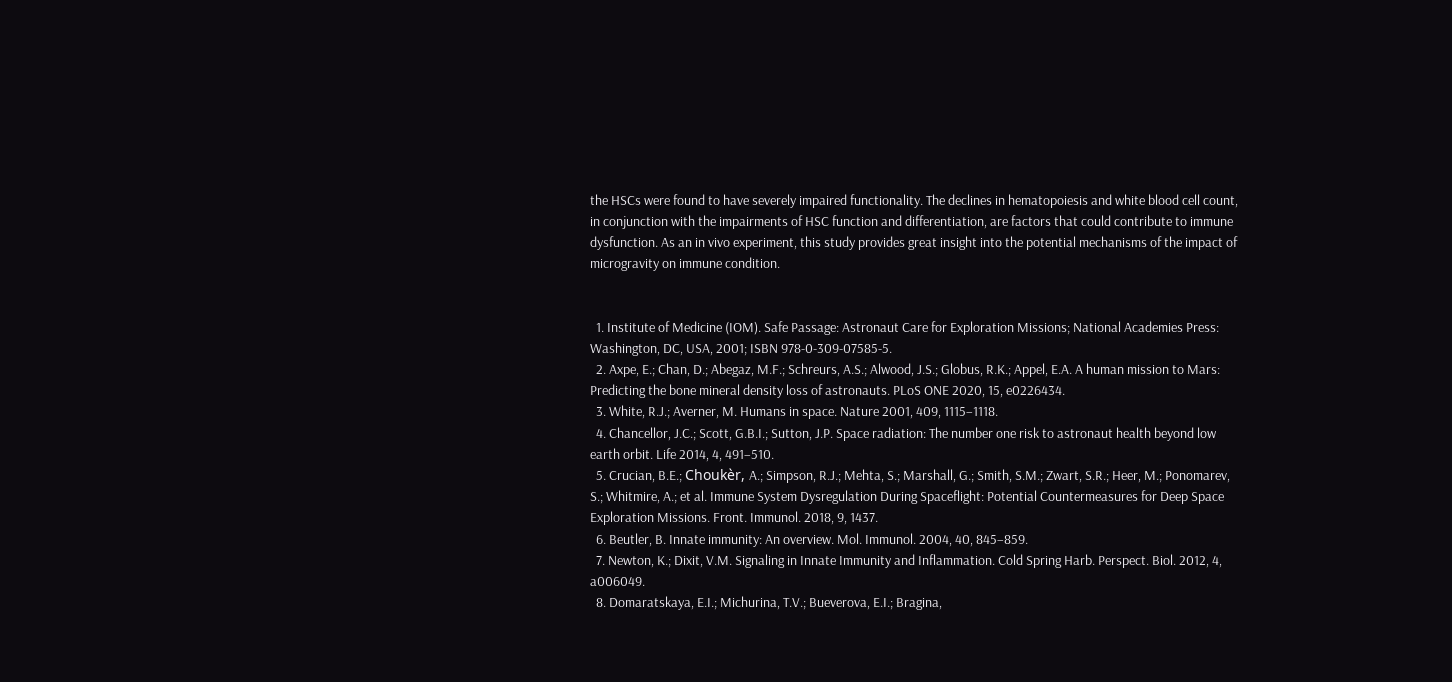the HSCs were found to have severely impaired functionality. The declines in hematopoiesis and white blood cell count, in conjunction with the impairments of HSC function and differentiation, are factors that could contribute to immune dysfunction. As an in vivo experiment, this study provides great insight into the potential mechanisms of the impact of microgravity on immune condition.


  1. Institute of Medicine (IOM). Safe Passage: Astronaut Care for Exploration Missions; National Academies Press: Washington, DC, USA, 2001; ISBN 978-0-309-07585-5.
  2. Axpe, E.; Chan, D.; Abegaz, M.F.; Schreurs, A.S.; Alwood, J.S.; Globus, R.K.; Appel, E.A. A human mission to Mars: Predicting the bone mineral density loss of astronauts. PLoS ONE 2020, 15, e0226434.
  3. White, R.J.; Averner, M. Humans in space. Nature 2001, 409, 1115–1118.
  4. Chancellor, J.C.; Scott, G.B.I.; Sutton, J.P. Space radiation: The number one risk to astronaut health beyond low earth orbit. Life 2014, 4, 491–510.
  5. Crucian, B.E.; Choukèr, A.; Simpson, R.J.; Mehta, S.; Marshall, G.; Smith, S.M.; Zwart, S.R.; Heer, M.; Ponomarev, S.; Whitmire, A.; et al. Immune System Dysregulation During Spaceflight: Potential Countermeasures for Deep Space Exploration Missions. Front. Immunol. 2018, 9, 1437.
  6. Beutler, B. Innate immunity: An overview. Mol. Immunol. 2004, 40, 845–859.
  7. Newton, K.; Dixit, V.M. Signaling in Innate Immunity and Inflammation. Cold Spring Harb. Perspect. Biol. 2012, 4, a006049.
  8. Domaratskaya, E.I.; Michurina, T.V.; Bueverova, E.I.; Bragina,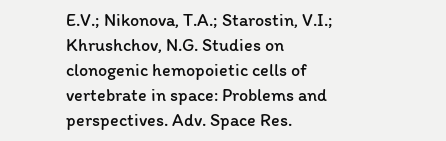E.V.; Nikonova, T.A.; Starostin, V.I.; Khrushchov, N.G. Studies on clonogenic hemopoietic cells of vertebrate in space: Problems and perspectives. Adv. Space Res.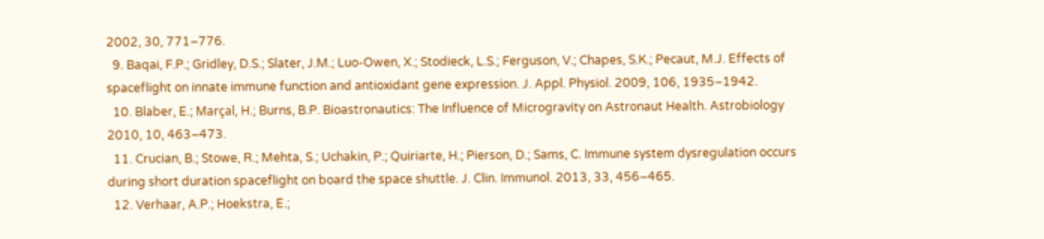2002, 30, 771–776.
  9. Baqai, F.P.; Gridley, D.S.; Slater, J.M.; Luo-Owen, X.; Stodieck, L.S.; Ferguson, V.; Chapes, S.K.; Pecaut, M.J. Effects of spaceflight on innate immune function and antioxidant gene expression. J. Appl. Physiol. 2009, 106, 1935–1942.
  10. Blaber, E.; Marçal, H.; Burns, B.P. Bioastronautics: The Influence of Microgravity on Astronaut Health. Astrobiology 2010, 10, 463–473.
  11. Crucian, B.; Stowe, R.; Mehta, S.; Uchakin, P.; Quiriarte, H.; Pierson, D.; Sams, C. Immune system dysregulation occurs during short duration spaceflight on board the space shuttle. J. Clin. Immunol. 2013, 33, 456–465.
  12. Verhaar, A.P.; Hoekstra, E.;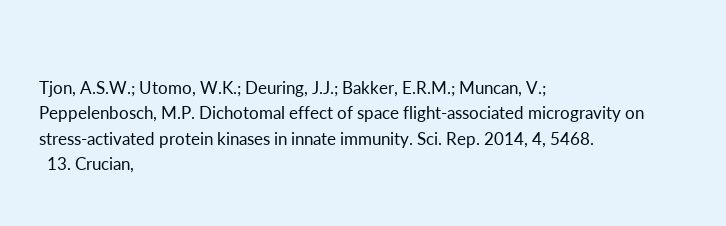Tjon, A.S.W.; Utomo, W.K.; Deuring, J.J.; Bakker, E.R.M.; Muncan, V.; Peppelenbosch, M.P. Dichotomal effect of space flight-associated microgravity on stress-activated protein kinases in innate immunity. Sci. Rep. 2014, 4, 5468.
  13. Crucian,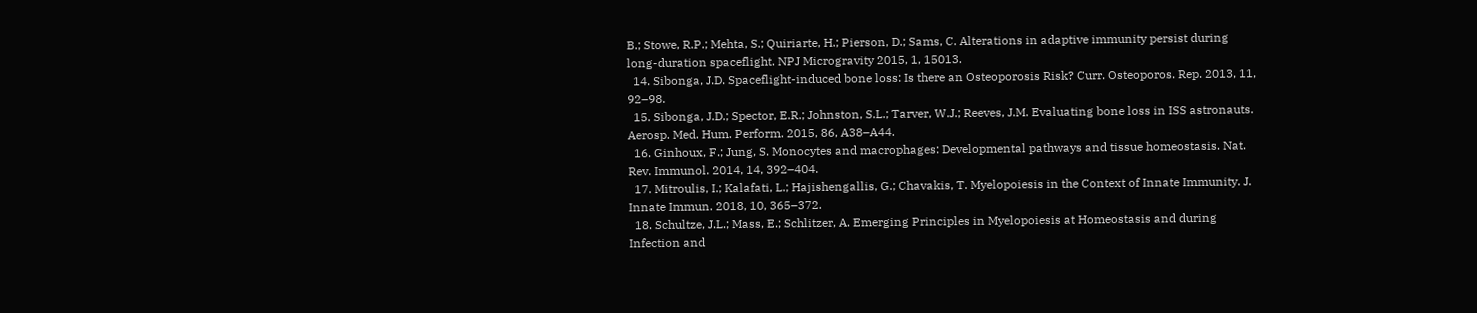B.; Stowe, R.P.; Mehta, S.; Quiriarte, H.; Pierson, D.; Sams, C. Alterations in adaptive immunity persist during long-duration spaceflight. NPJ Microgravity 2015, 1, 15013.
  14. Sibonga, J.D. Spaceflight-induced bone loss: Is there an Osteoporosis Risk? Curr. Osteoporos. Rep. 2013, 11, 92–98.
  15. Sibonga, J.D.; Spector, E.R.; Johnston, S.L.; Tarver, W.J.; Reeves, J.M. Evaluating bone loss in ISS astronauts. Aerosp. Med. Hum. Perform. 2015, 86, A38–A44.
  16. Ginhoux, F.; Jung, S. Monocytes and macrophages: Developmental pathways and tissue homeostasis. Nat. Rev. Immunol. 2014, 14, 392–404.
  17. Mitroulis, I.; Kalafati, L.; Hajishengallis, G.; Chavakis, T. Myelopoiesis in the Context of Innate Immunity. J. Innate Immun. 2018, 10, 365–372.
  18. Schultze, J.L.; Mass, E.; Schlitzer, A. Emerging Principles in Myelopoiesis at Homeostasis and during Infection and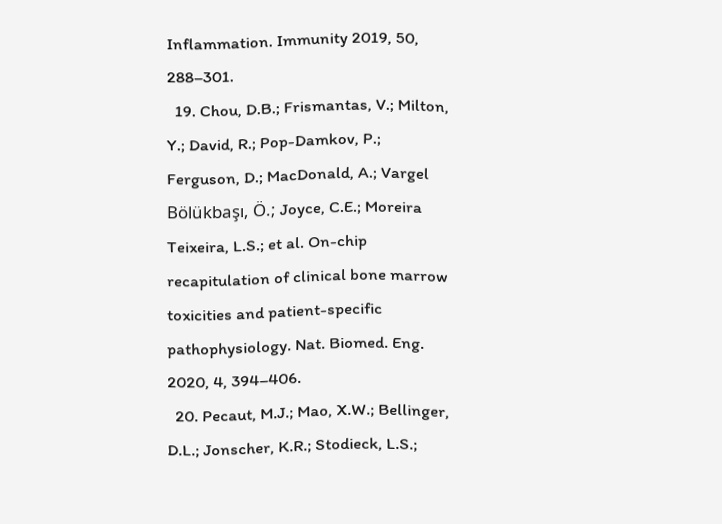Inflammation. Immunity 2019, 50, 288–301.
  19. Chou, D.B.; Frismantas, V.; Milton, Y.; David, R.; Pop-Damkov, P.; Ferguson, D.; MacDonald, A.; Vargel Bölükbaşı, Ö.; Joyce, C.E.; Moreira Teixeira, L.S.; et al. On-chip recapitulation of clinical bone marrow toxicities and patient-specific pathophysiology. Nat. Biomed. Eng. 2020, 4, 394–406.
  20. Pecaut, M.J.; Mao, X.W.; Bellinger, D.L.; Jonscher, K.R.; Stodieck, L.S.;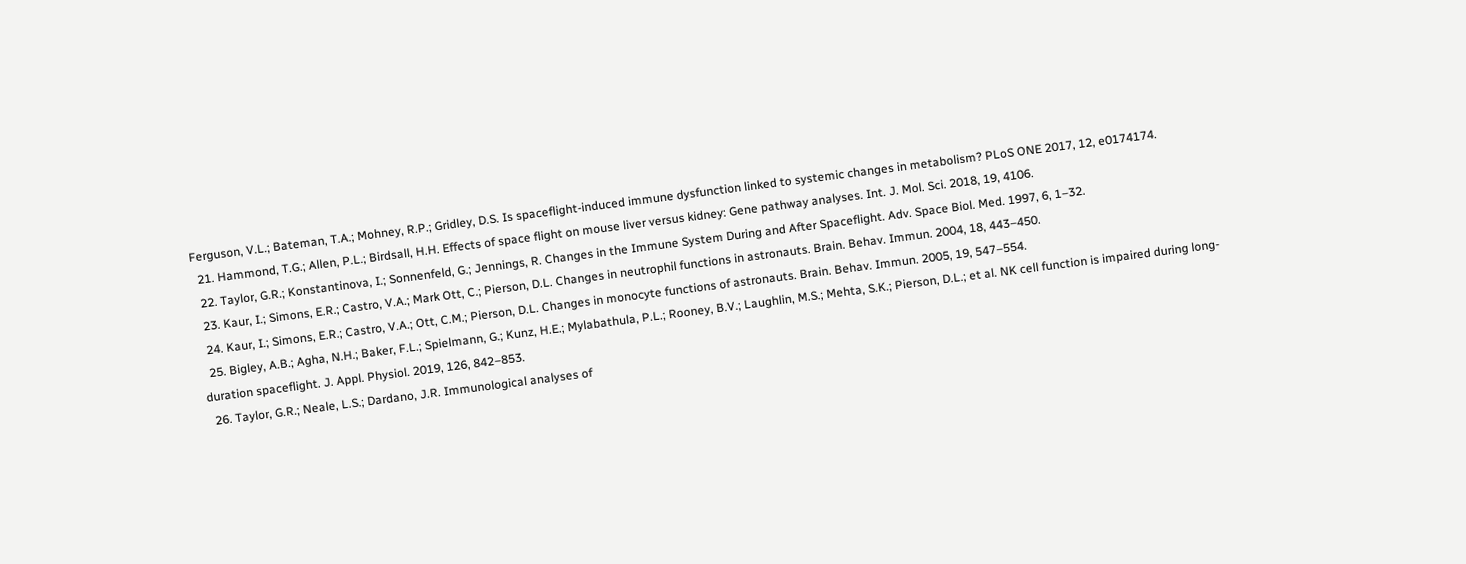Ferguson, V.L.; Bateman, T.A.; Mohney, R.P.; Gridley, D.S. Is spaceflight-induced immune dysfunction linked to systemic changes in metabolism? PLoS ONE 2017, 12, e0174174.
  21. Hammond, T.G.; Allen, P.L.; Birdsall, H.H. Effects of space flight on mouse liver versus kidney: Gene pathway analyses. Int. J. Mol. Sci. 2018, 19, 4106.
  22. Taylor, G.R.; Konstantinova, I.; Sonnenfeld, G.; Jennings, R. Changes in the Immune System During and After Spaceflight. Adv. Space Biol. Med. 1997, 6, 1–32.
  23. Kaur, I.; Simons, E.R.; Castro, V.A.; Mark Ott, C.; Pierson, D.L. Changes in neutrophil functions in astronauts. Brain. Behav. Immun. 2004, 18, 443–450.
  24. Kaur, I.; Simons, E.R.; Castro, V.A.; Ott, C.M.; Pierson, D.L. Changes in monocyte functions of astronauts. Brain. Behav. Immun. 2005, 19, 547–554.
  25. Bigley, A.B.; Agha, N.H.; Baker, F.L.; Spielmann, G.; Kunz, H.E.; Mylabathula, P.L.; Rooney, B.V.; Laughlin, M.S.; Mehta, S.K.; Pierson, D.L.; et al. NK cell function is impaired during long-duration spaceflight. J. Appl. Physiol. 2019, 126, 842–853.
  26. Taylor, G.R.; Neale, L.S.; Dardano, J.R. Immunological analyses of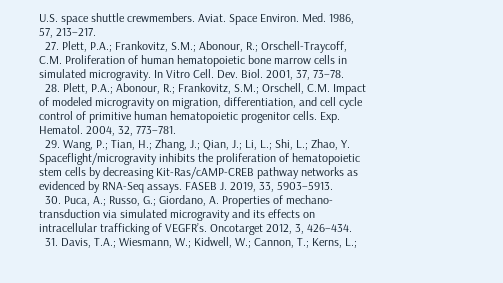U.S. space shuttle crewmembers. Aviat. Space Environ. Med. 1986, 57, 213–217.
  27. Plett, P.A.; Frankovitz, S.M.; Abonour, R.; Orschell-Traycoff, C.M. Proliferation of human hematopoietic bone marrow cells in simulated microgravity. In Vitro Cell. Dev. Biol. 2001, 37, 73–78.
  28. Plett, P.A.; Abonour, R.; Frankovitz, S.M.; Orschell, C.M. Impact of modeled microgravity on migration, differentiation, and cell cycle control of primitive human hematopoietic progenitor cells. Exp. Hematol. 2004, 32, 773–781.
  29. Wang, P.; Tian, H.; Zhang, J.; Qian, J.; Li, L.; Shi, L.; Zhao, Y. Spaceflight/microgravity inhibits the proliferation of hematopoietic stem cells by decreasing Kit-Ras/cAMP-CREB pathway networks as evidenced by RNA-Seq assays. FASEB J. 2019, 33, 5903–5913.
  30. Puca, A.; Russo, G.; Giordano, A. Properties of mechano-transduction via simulated microgravity and its effects on intracellular trafficking of VEGFR’s. Oncotarget 2012, 3, 426–434.
  31. Davis, T.A.; Wiesmann, W.; Kidwell, W.; Cannon, T.; Kerns, L.;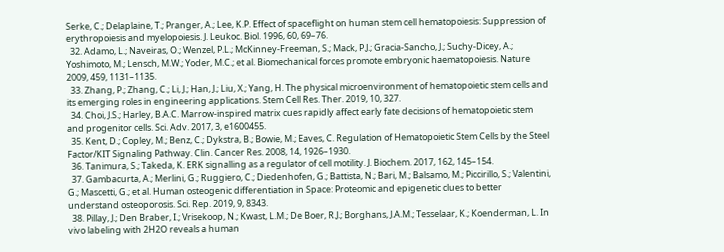Serke, C.; Delaplaine, T.; Pranger, A.; Lee, K.P. Effect of spaceflight on human stem cell hematopoiesis: Suppression of erythropoiesis and myelopoiesis. J. Leukoc. Biol. 1996, 60, 69–76.
  32. Adamo, L.; Naveiras, O.; Wenzel, P.L.; McKinney-Freeman, S.; Mack, P.J.; Gracia-Sancho, J.; Suchy-Dicey, A.; Yoshimoto, M.; Lensch, M.W.; Yoder, M.C.; et al. Biomechanical forces promote embryonic haematopoiesis. Nature 2009, 459, 1131–1135.
  33. Zhang, P.; Zhang, C.; Li, J.; Han, J.; Liu, X.; Yang, H. The physical microenvironment of hematopoietic stem cells and its emerging roles in engineering applications. Stem Cell Res. Ther. 2019, 10, 327.
  34. Choi, J.S.; Harley, B.A.C. Marrow-inspired matrix cues rapidly affect early fate decisions of hematopoietic stem and progenitor cells. Sci. Adv. 2017, 3, e1600455.
  35. Kent, D.; Copley, M.; Benz, C.; Dykstra, B.; Bowie, M.; Eaves, C. Regulation of Hematopoietic Stem Cells by the Steel Factor/KIT Signaling Pathway. Clin. Cancer Res. 2008, 14, 1926–1930.
  36. Tanimura, S.; Takeda, K. ERK signalling as a regulator of cell motility. J. Biochem. 2017, 162, 145–154.
  37. Gambacurta, A.; Merlini, G.; Ruggiero, C.; Diedenhofen, G.; Battista, N.; Bari, M.; Balsamo, M.; Piccirillo, S.; Valentini, G.; Mascetti, G.; et al. Human osteogenic differentiation in Space: Proteomic and epigenetic clues to better understand osteoporosis. Sci. Rep. 2019, 9, 8343.
  38. Pillay, J.; Den Braber, I.; Vrisekoop, N.; Kwast, L.M.; De Boer, R.J.; Borghans, J.A.M.; Tesselaar, K.; Koenderman, L. In vivo labeling with 2H2O reveals a human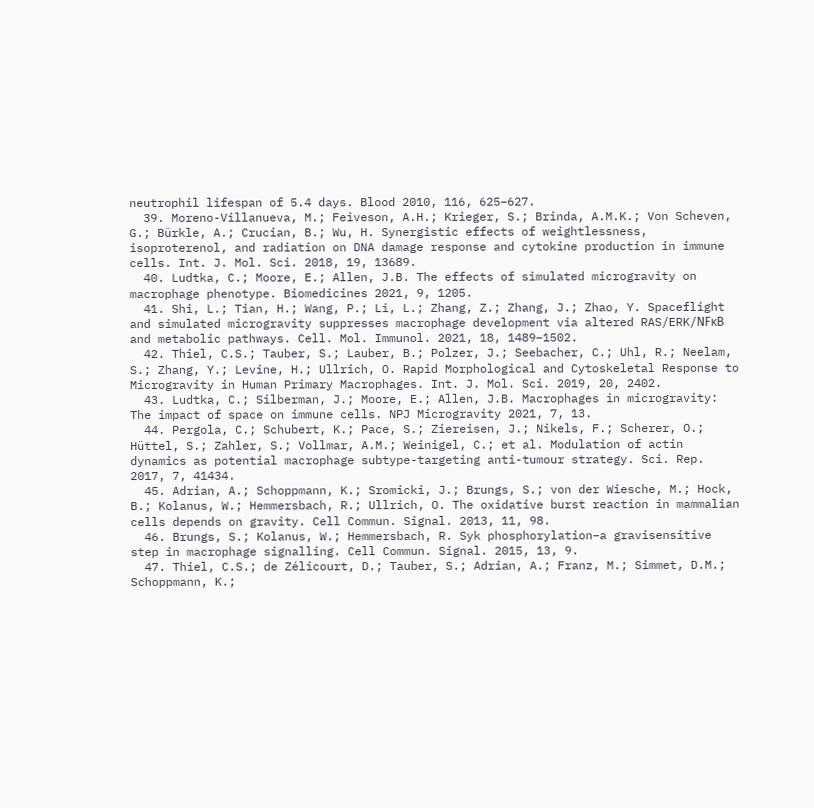neutrophil lifespan of 5.4 days. Blood 2010, 116, 625–627.
  39. Moreno-Villanueva, M.; Feiveson, A.H.; Krieger, S.; Brinda, A.M.K.; Von Scheven, G.; Bürkle, A.; Crucian, B.; Wu, H. Synergistic effects of weightlessness, isoproterenol, and radiation on DNA damage response and cytokine production in immune cells. Int. J. Mol. Sci. 2018, 19, 13689.
  40. Ludtka, C.; Moore, E.; Allen, J.B. The effects of simulated microgravity on macrophage phenotype. Biomedicines 2021, 9, 1205.
  41. Shi, L.; Tian, H.; Wang, P.; Li, L.; Zhang, Z.; Zhang, J.; Zhao, Y. Spaceflight and simulated microgravity suppresses macrophage development via altered RAS/ERK/NFκB and metabolic pathways. Cell. Mol. Immunol. 2021, 18, 1489–1502.
  42. Thiel, C.S.; Tauber, S.; Lauber, B.; Polzer, J.; Seebacher, C.; Uhl, R.; Neelam, S.; Zhang, Y.; Levine, H.; Ullrich, O. Rapid Morphological and Cytoskeletal Response to Microgravity in Human Primary Macrophages. Int. J. Mol. Sci. 2019, 20, 2402.
  43. Ludtka, C.; Silberman, J.; Moore, E.; Allen, J.B. Macrophages in microgravity: The impact of space on immune cells. NPJ Microgravity 2021, 7, 13.
  44. Pergola, C.; Schubert, K.; Pace, S.; Ziereisen, J.; Nikels, F.; Scherer, O.; Hüttel, S.; Zahler, S.; Vollmar, A.M.; Weinigel, C.; et al. Modulation of actin dynamics as potential macrophage subtype-targeting anti-tumour strategy. Sci. Rep. 2017, 7, 41434.
  45. Adrian, A.; Schoppmann, K.; Sromicki, J.; Brungs, S.; von der Wiesche, M.; Hock, B.; Kolanus, W.; Hemmersbach, R.; Ullrich, O. The oxidative burst reaction in mammalian cells depends on gravity. Cell Commun. Signal. 2013, 11, 98.
  46. Brungs, S.; Kolanus, W.; Hemmersbach, R. Syk phosphorylation–a gravisensitive step in macrophage signalling. Cell Commun. Signal. 2015, 13, 9.
  47. Thiel, C.S.; de Zélicourt, D.; Tauber, S.; Adrian, A.; Franz, M.; Simmet, D.M.; Schoppmann, K.;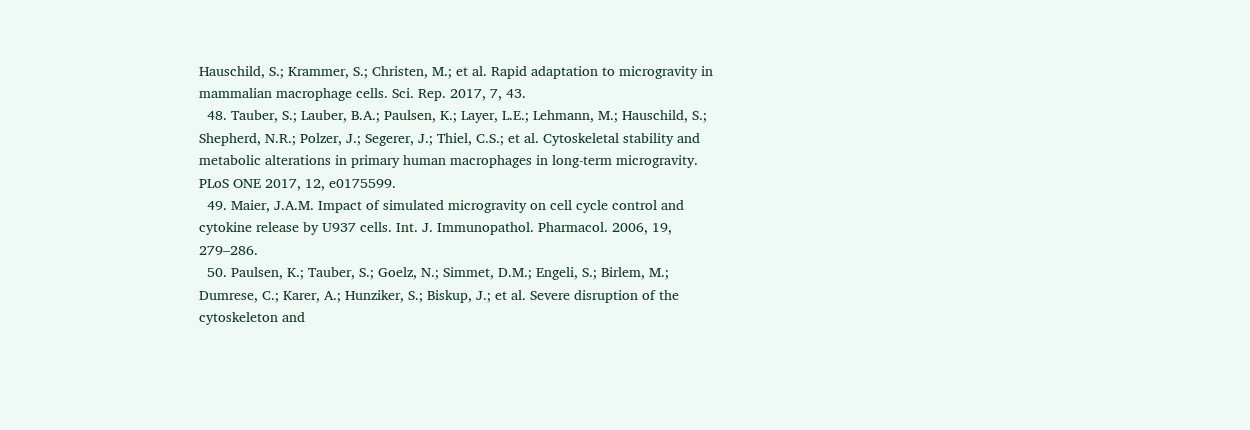Hauschild, S.; Krammer, S.; Christen, M.; et al. Rapid adaptation to microgravity in mammalian macrophage cells. Sci. Rep. 2017, 7, 43.
  48. Tauber, S.; Lauber, B.A.; Paulsen, K.; Layer, L.E.; Lehmann, M.; Hauschild, S.; Shepherd, N.R.; Polzer, J.; Segerer, J.; Thiel, C.S.; et al. Cytoskeletal stability and metabolic alterations in primary human macrophages in long-term microgravity. PLoS ONE 2017, 12, e0175599.
  49. Maier, J.A.M. Impact of simulated microgravity on cell cycle control and cytokine release by U937 cells. Int. J. Immunopathol. Pharmacol. 2006, 19, 279–286.
  50. Paulsen, K.; Tauber, S.; Goelz, N.; Simmet, D.M.; Engeli, S.; Birlem, M.; Dumrese, C.; Karer, A.; Hunziker, S.; Biskup, J.; et al. Severe disruption of the cytoskeleton and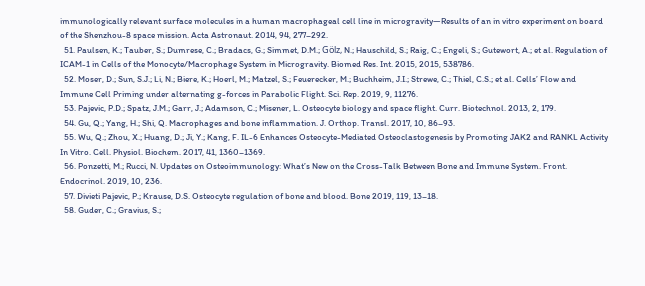immunologically relevant surface molecules in a human macrophageal cell line in microgravity—Results of an in vitro experiment on board of the Shenzhou-8 space mission. Acta Astronaut. 2014, 94, 277–292.
  51. Paulsen, K.; Tauber, S.; Dumrese, C.; Bradacs, G.; Simmet, D.M.; Gölz, N.; Hauschild, S.; Raig, C.; Engeli, S.; Gutewort, A.; et al. Regulation of ICAM-1 in Cells of the Monocyte/Macrophage System in Microgravity. Biomed Res. Int. 2015, 2015, 538786.
  52. Moser, D.; Sun, S.J.; Li, N.; Biere, K.; Hoerl, M.; Matzel, S.; Feuerecker, M.; Buchheim, J.I.; Strewe, C.; Thiel, C.S.; et al. Cells’ Flow and Immune Cell Priming under alternating g-forces in Parabolic Flight. Sci. Rep. 2019, 9, 11276.
  53. Pajevic, P.D.; Spatz, J.M.; Garr, J.; Adamson, C.; Misener, L. Osteocyte biology and space flight. Curr. Biotechnol. 2013, 2, 179.
  54. Gu, Q.; Yang, H.; Shi, Q. Macrophages and bone inflammation. J. Orthop. Transl. 2017, 10, 86–93.
  55. Wu, Q.; Zhou, X.; Huang, D.; Ji, Y.; Kang, F. IL-6 Enhances Osteocyte-Mediated Osteoclastogenesis by Promoting JAK2 and RANKL Activity In Vitro. Cell. Physiol. Biochem. 2017, 41, 1360–1369.
  56. Ponzetti, M.; Rucci, N. Updates on Osteoimmunology: What’s New on the Cross-Talk Between Bone and Immune System. Front. Endocrinol. 2019, 10, 236.
  57. Divieti Pajevic, P.; Krause, D.S. Osteocyte regulation of bone and blood. Bone 2019, 119, 13–18.
  58. Guder, C.; Gravius, S.;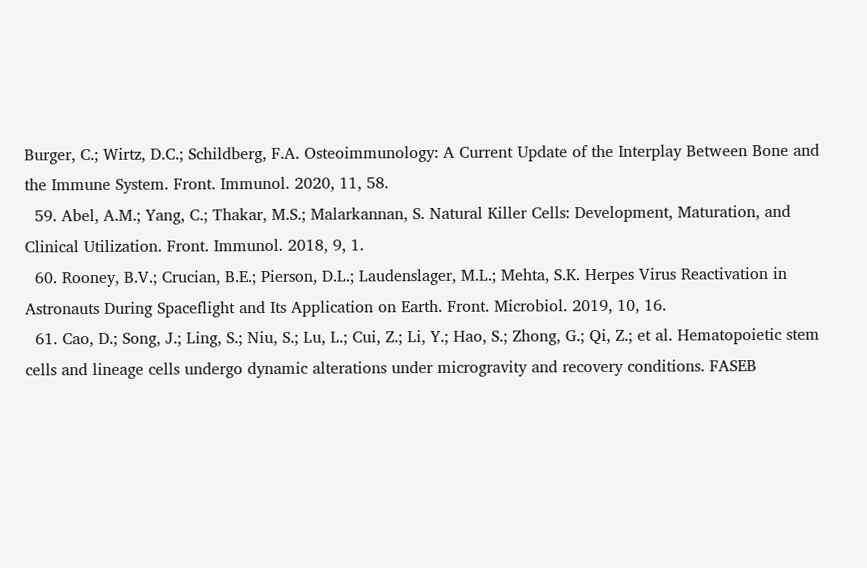Burger, C.; Wirtz, D.C.; Schildberg, F.A. Osteoimmunology: A Current Update of the Interplay Between Bone and the Immune System. Front. Immunol. 2020, 11, 58.
  59. Abel, A.M.; Yang, C.; Thakar, M.S.; Malarkannan, S. Natural Killer Cells: Development, Maturation, and Clinical Utilization. Front. Immunol. 2018, 9, 1.
  60. Rooney, B.V.; Crucian, B.E.; Pierson, D.L.; Laudenslager, M.L.; Mehta, S.K. Herpes Virus Reactivation in Astronauts During Spaceflight and Its Application on Earth. Front. Microbiol. 2019, 10, 16.
  61. Cao, D.; Song, J.; Ling, S.; Niu, S.; Lu, L.; Cui, Z.; Li, Y.; Hao, S.; Zhong, G.; Qi, Z.; et al. Hematopoietic stem cells and lineage cells undergo dynamic alterations under microgravity and recovery conditions. FASEB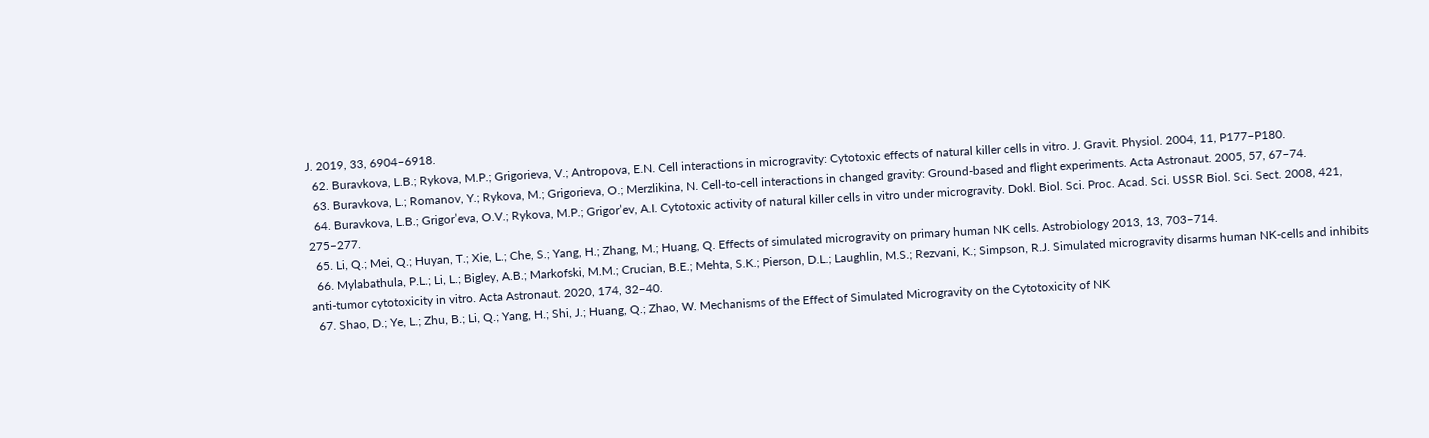J. 2019, 33, 6904–6918.
  62. Buravkova, L.B.; Rykova, M.P.; Grigorieva, V.; Antropova, E.N. Cell interactions in microgravity: Cytotoxic effects of natural killer cells in vitro. J. Gravit. Physiol. 2004, 11, P177–P180.
  63. Buravkova, L.; Romanov, Y.; Rykova, M.; Grigorieva, O.; Merzlikina, N. Cell-to-cell interactions in changed gravity: Ground-based and flight experiments. Acta Astronaut. 2005, 57, 67–74.
  64. Buravkova, L.B.; Grigor’eva, O.V.; Rykova, M.P.; Grigor’ev, A.I. Cytotoxic activity of natural killer cells in vitro under microgravity. Dokl. Biol. Sci. Proc. Acad. Sci. USSR Biol. Sci. Sect. 2008, 421, 275–277.
  65. Li, Q.; Mei, Q.; Huyan, T.; Xie, L.; Che, S.; Yang, H.; Zhang, M.; Huang, Q. Effects of simulated microgravity on primary human NK cells. Astrobiology 2013, 13, 703–714.
  66. Mylabathula, P.L.; Li, L.; Bigley, A.B.; Markofski, M.M.; Crucian, B.E.; Mehta, S.K.; Pierson, D.L.; Laughlin, M.S.; Rezvani, K.; Simpson, R.J. Simulated microgravity disarms human NK-cells and inhibits anti-tumor cytotoxicity in vitro. Acta Astronaut. 2020, 174, 32–40.
  67. Shao, D.; Ye, L.; Zhu, B.; Li, Q.; Yang, H.; Shi, J.; Huang, Q.; Zhao, W. Mechanisms of the Effect of Simulated Microgravity on the Cytotoxicity of NK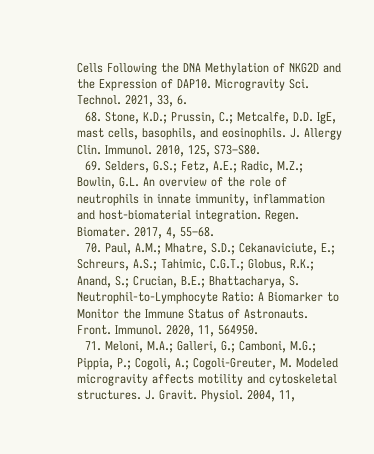Cells Following the DNA Methylation of NKG2D and the Expression of DAP10. Microgravity Sci. Technol. 2021, 33, 6.
  68. Stone, K.D.; Prussin, C.; Metcalfe, D.D. IgE, mast cells, basophils, and eosinophils. J. Allergy Clin. Immunol. 2010, 125, S73–S80.
  69. Selders, G.S.; Fetz, A.E.; Radic, M.Z.; Bowlin, G.L. An overview of the role of neutrophils in innate immunity, inflammation and host-biomaterial integration. Regen. Biomater. 2017, 4, 55–68.
  70. Paul, A.M.; Mhatre, S.D.; Cekanaviciute, E.; Schreurs, A.S.; Tahimic, C.G.T.; Globus, R.K.; Anand, S.; Crucian, B.E.; Bhattacharya, S. Neutrophil-to-Lymphocyte Ratio: A Biomarker to Monitor the Immune Status of Astronauts. Front. Immunol. 2020, 11, 564950.
  71. Meloni, M.A.; Galleri, G.; Camboni, M.G.; Pippia, P.; Cogoli, A.; Cogoli-Greuter, M. Modeled microgravity affects motility and cytoskeletal structures. J. Gravit. Physiol. 2004, 11,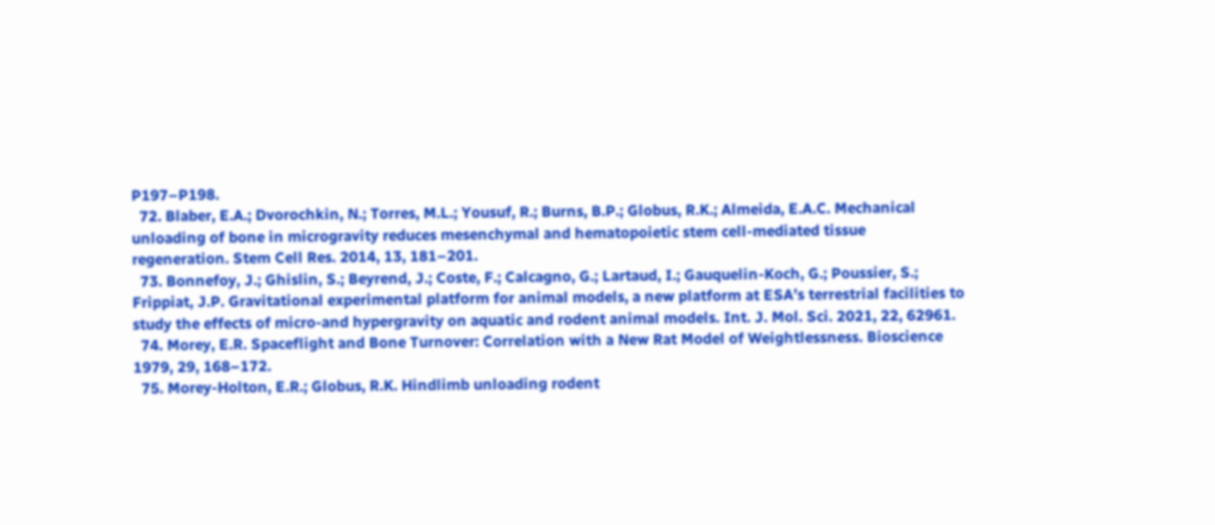P197–P198.
  72. Blaber, E.A.; Dvorochkin, N.; Torres, M.L.; Yousuf, R.; Burns, B.P.; Globus, R.K.; Almeida, E.A.C. Mechanical unloading of bone in microgravity reduces mesenchymal and hematopoietic stem cell-mediated tissue regeneration. Stem Cell Res. 2014, 13, 181–201.
  73. Bonnefoy, J.; Ghislin, S.; Beyrend, J.; Coste, F.; Calcagno, G.; Lartaud, I.; Gauquelin-Koch, G.; Poussier, S.; Frippiat, J.P. Gravitational experimental platform for animal models, a new platform at ESA’s terrestrial facilities to study the effects of micro-and hypergravity on aquatic and rodent animal models. Int. J. Mol. Sci. 2021, 22, 62961.
  74. Morey, E.R. Spaceflight and Bone Turnover: Correlation with a New Rat Model of Weightlessness. Bioscience 1979, 29, 168–172.
  75. Morey-Holton, E.R.; Globus, R.K. Hindlimb unloading rodent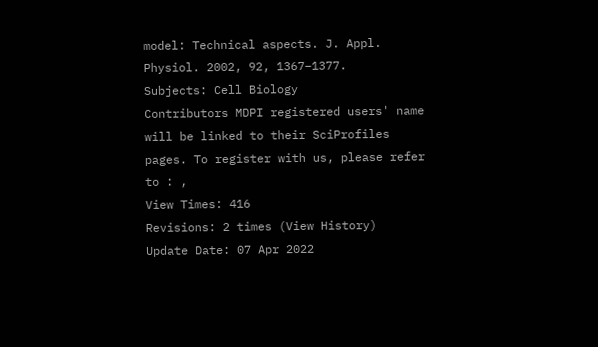model: Technical aspects. J. Appl. Physiol. 2002, 92, 1367–1377.
Subjects: Cell Biology
Contributors MDPI registered users' name will be linked to their SciProfiles pages. To register with us, please refer to : ,
View Times: 416
Revisions: 2 times (View History)
Update Date: 07 Apr 2022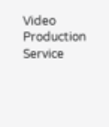Video Production Service